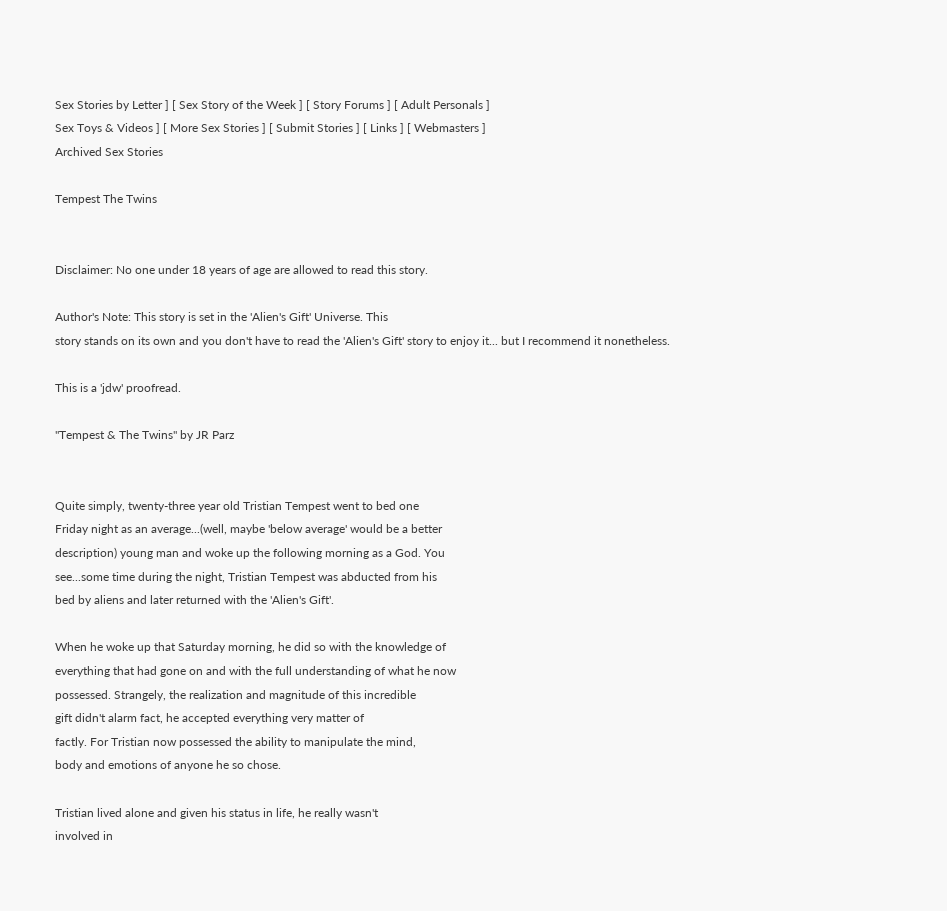Sex Stories by Letter ] [ Sex Story of the Week ] [ Story Forums ] [ Adult Personals ]
Sex Toys & Videos ] [ More Sex Stories ] [ Submit Stories ] [ Links ] [ Webmasters ]
Archived Sex Stories

Tempest The Twins


Disclaimer: No one under 18 years of age are allowed to read this story.

Author's Note: This story is set in the 'Alien's Gift' Universe. This
story stands on its own and you don't have to read the 'Alien's Gift' story to enjoy it... but I recommend it nonetheless.

This is a 'jdw' proofread.

"Tempest & The Twins" by JR Parz


Quite simply, twenty-three year old Tristian Tempest went to bed one
Friday night as an average...(well, maybe 'below average' would be a better
description) young man and woke up the following morning as a God. You
see...some time during the night, Tristian Tempest was abducted from his
bed by aliens and later returned with the 'Alien's Gift'.

When he woke up that Saturday morning, he did so with the knowledge of
everything that had gone on and with the full understanding of what he now
possessed. Strangely, the realization and magnitude of this incredible
gift didn't alarm fact, he accepted everything very matter of
factly. For Tristian now possessed the ability to manipulate the mind,
body and emotions of anyone he so chose.

Tristian lived alone and given his status in life, he really wasn't
involved in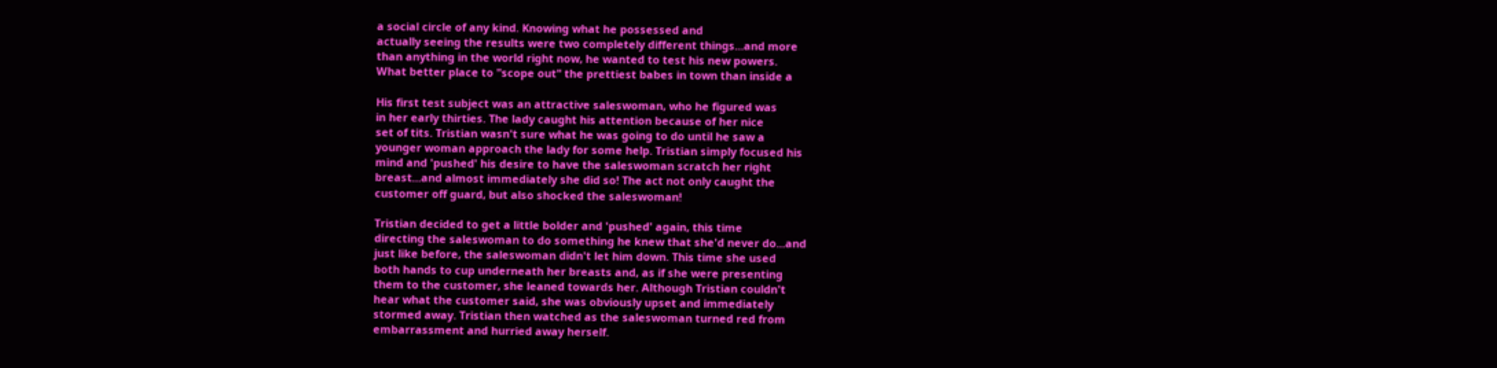a social circle of any kind. Knowing what he possessed and
actually seeing the results were two completely different things...and more
than anything in the world right now, he wanted to test his new powers.
What better place to "scope out" the prettiest babes in town than inside a

His first test subject was an attractive saleswoman, who he figured was
in her early thirties. The lady caught his attention because of her nice
set of tits. Tristian wasn't sure what he was going to do until he saw a
younger woman approach the lady for some help. Tristian simply focused his
mind and 'pushed' his desire to have the saleswoman scratch her right
breast...and almost immediately she did so! The act not only caught the
customer off guard, but also shocked the saleswoman!

Tristian decided to get a little bolder and 'pushed' again, this time
directing the saleswoman to do something he knew that she'd never do...and
just like before, the saleswoman didn't let him down. This time she used
both hands to cup underneath her breasts and, as if she were presenting
them to the customer, she leaned towards her. Although Tristian couldn't
hear what the customer said, she was obviously upset and immediately
stormed away. Tristian then watched as the saleswoman turned red from
embarrassment and hurried away herself.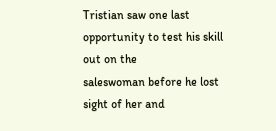Tristian saw one last opportunity to test his skill out on the
saleswoman before he lost sight of her and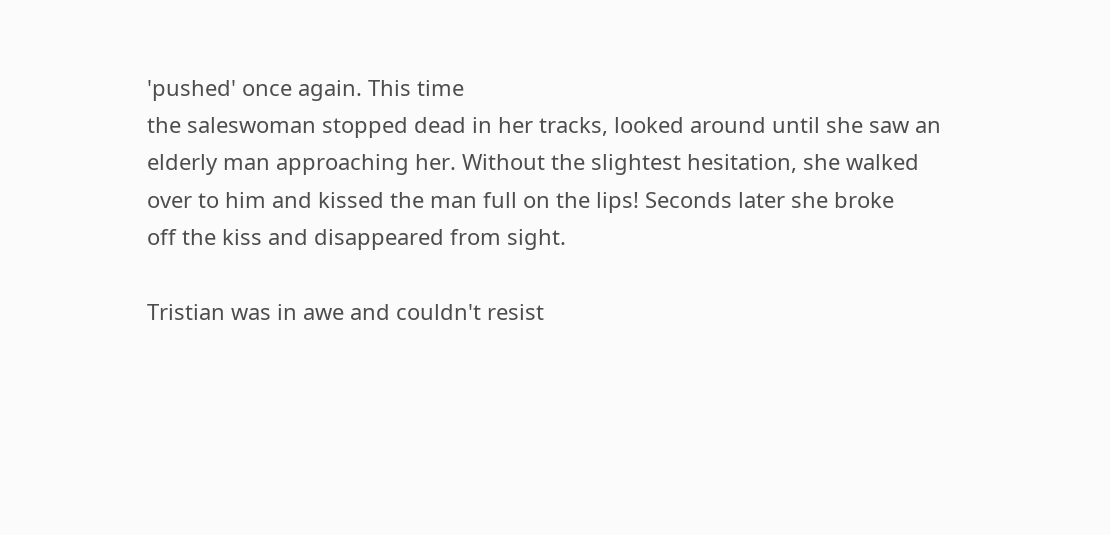'pushed' once again. This time
the saleswoman stopped dead in her tracks, looked around until she saw an
elderly man approaching her. Without the slightest hesitation, she walked
over to him and kissed the man full on the lips! Seconds later she broke
off the kiss and disappeared from sight.

Tristian was in awe and couldn't resist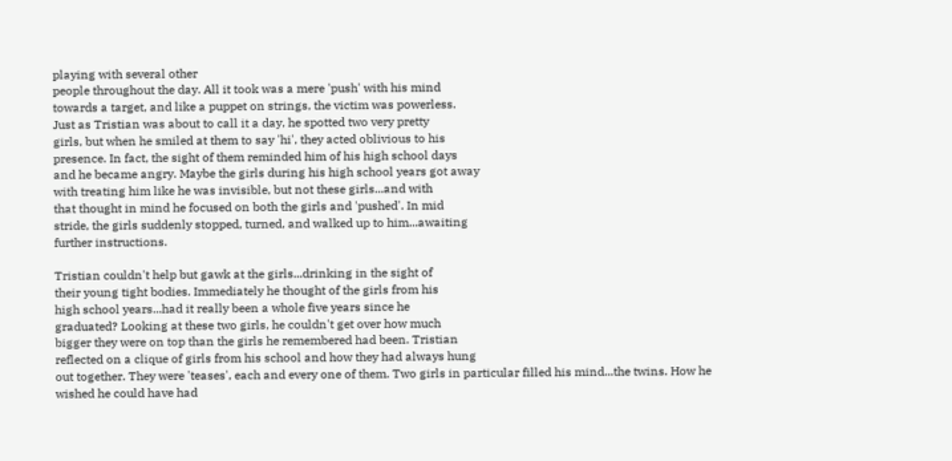playing with several other
people throughout the day. All it took was a mere 'push' with his mind
towards a target, and like a puppet on strings, the victim was powerless.
Just as Tristian was about to call it a day, he spotted two very pretty
girls, but when he smiled at them to say 'hi', they acted oblivious to his
presence. In fact, the sight of them reminded him of his high school days
and he became angry. Maybe the girls during his high school years got away
with treating him like he was invisible, but not these girls...and with
that thought in mind he focused on both the girls and 'pushed'. In mid
stride, the girls suddenly stopped, turned, and walked up to him...awaiting
further instructions.

Tristian couldn't help but gawk at the girls...drinking in the sight of
their young tight bodies. Immediately he thought of the girls from his
high school years...had it really been a whole five years since he
graduated? Looking at these two girls, he couldn't get over how much
bigger they were on top than the girls he remembered had been. Tristian
reflected on a clique of girls from his school and how they had always hung
out together. They were 'teases', each and every one of them. Two girls in particular filled his mind...the twins. How he wished he could have had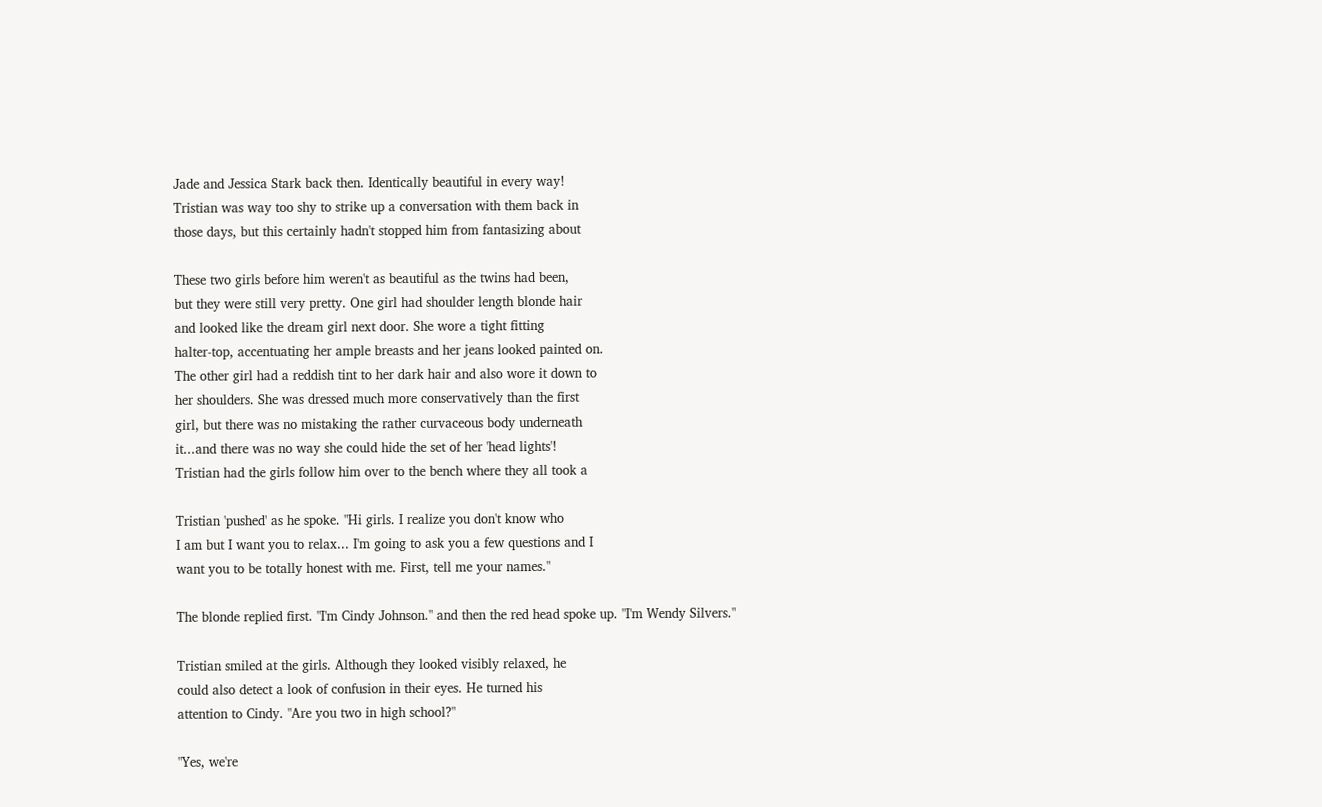Jade and Jessica Stark back then. Identically beautiful in every way!
Tristian was way too shy to strike up a conversation with them back in
those days, but this certainly hadn't stopped him from fantasizing about

These two girls before him weren't as beautiful as the twins had been,
but they were still very pretty. One girl had shoulder length blonde hair
and looked like the dream girl next door. She wore a tight fitting
halter-top, accentuating her ample breasts and her jeans looked painted on.
The other girl had a reddish tint to her dark hair and also wore it down to
her shoulders. She was dressed much more conservatively than the first
girl, but there was no mistaking the rather curvaceous body underneath
it...and there was no way she could hide the set of her 'head lights'!
Tristian had the girls follow him over to the bench where they all took a

Tristian 'pushed' as he spoke. "Hi girls. I realize you don't know who
I am but I want you to relax... I'm going to ask you a few questions and I
want you to be totally honest with me. First, tell me your names."

The blonde replied first. "I'm Cindy Johnson." and then the red head spoke up. "I'm Wendy Silvers."

Tristian smiled at the girls. Although they looked visibly relaxed, he
could also detect a look of confusion in their eyes. He turned his
attention to Cindy. "Are you two in high school?"

"Yes, we're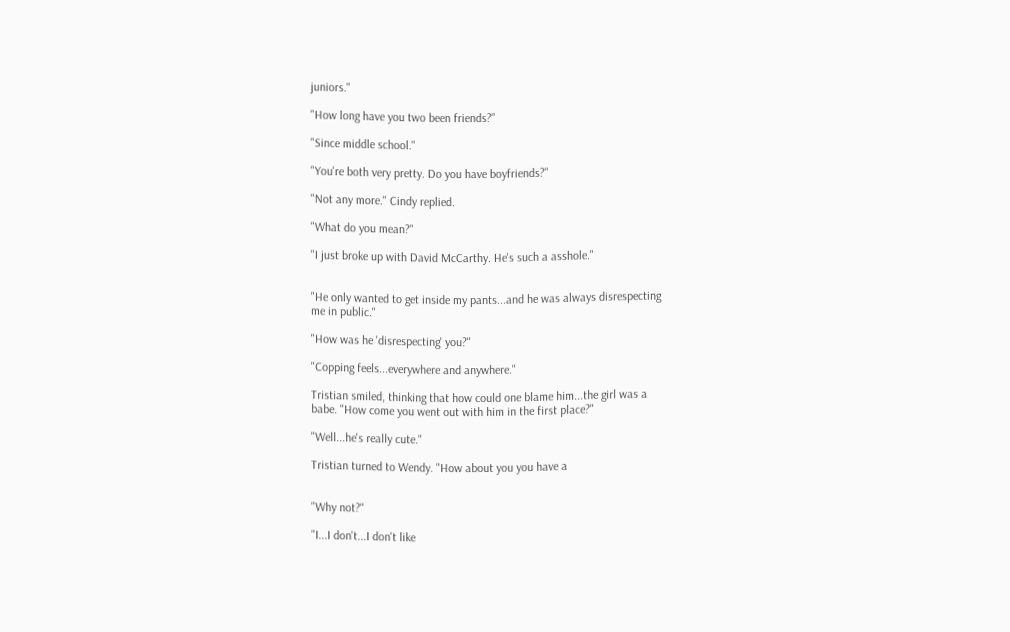juniors."

"How long have you two been friends?"

"Since middle school."

"You're both very pretty. Do you have boyfriends?"

"Not any more." Cindy replied.

"What do you mean?"

"I just broke up with David McCarthy. He's such a asshole."


"He only wanted to get inside my pants...and he was always disrespecting
me in public."

"How was he 'disrespecting' you?"

"Copping feels...everywhere and anywhere."

Tristian smiled, thinking that how could one blame him...the girl was a
babe. "How come you went out with him in the first place?"

"Well...he's really cute."

Tristian turned to Wendy. "How about you you have a


"Why not?"

"I...I don't...I don't like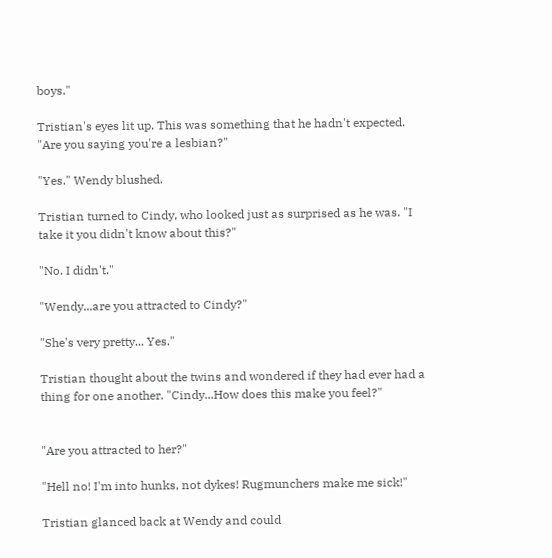boys."

Tristian's eyes lit up. This was something that he hadn't expected.
"Are you saying you're a lesbian?"

"Yes." Wendy blushed.

Tristian turned to Cindy, who looked just as surprised as he was. "I
take it you didn't know about this?"

"No. I didn't."

"Wendy...are you attracted to Cindy?"

"She's very pretty... Yes."

Tristian thought about the twins and wondered if they had ever had a
thing for one another. "Cindy...How does this make you feel?"


"Are you attracted to her?"

"Hell no! I'm into hunks, not dykes! Rugmunchers make me sick!"

Tristian glanced back at Wendy and could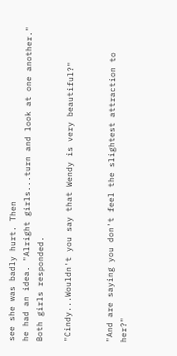see she was badly hurt. Then
he had an idea. "Alright girls...turn and look at one another." Both girls responded.

"Cindy...Wouldn't you say that Wendy is very beautiful?"


"And are saying you don't feel the slightest attraction to her?"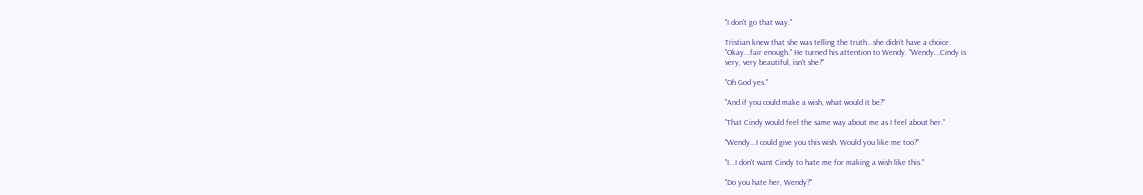"I don't go that way."

Tristian knew that she was telling the truth...she didn't have a choice.
"Okay...fair enough." He turned his attention to Wendy. "Wendy...Cindy is
very, very beautiful, isn't she?"

"Oh God yes."

"And if you could make a wish, what would it be?"

"That Cindy would feel the same way about me as I feel about her."

"Wendy...I could give you this wish. Would you like me too?"

"I...I don't want Cindy to hate me for making a wish like this."

"Do you hate her, Wendy?"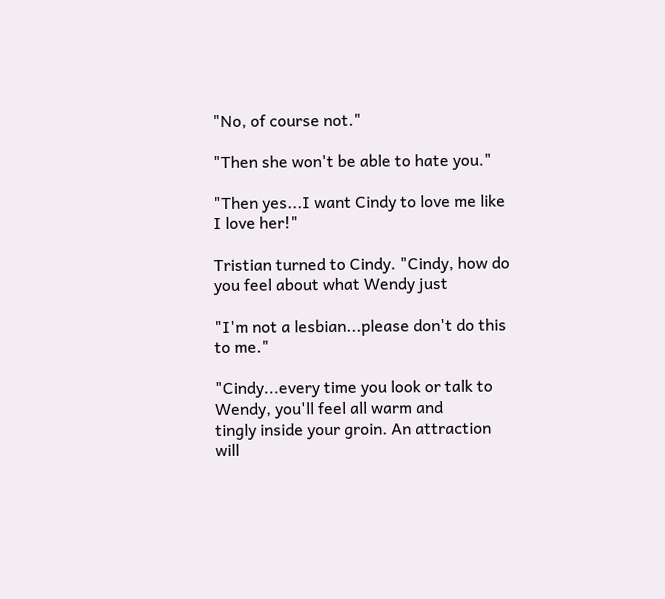"No, of course not."

"Then she won't be able to hate you."

"Then yes...I want Cindy to love me like I love her!"

Tristian turned to Cindy. "Cindy, how do you feel about what Wendy just

"I'm not a lesbian...please don't do this to me."

"Cindy...every time you look or talk to Wendy, you'll feel all warm and
tingly inside your groin. An attraction will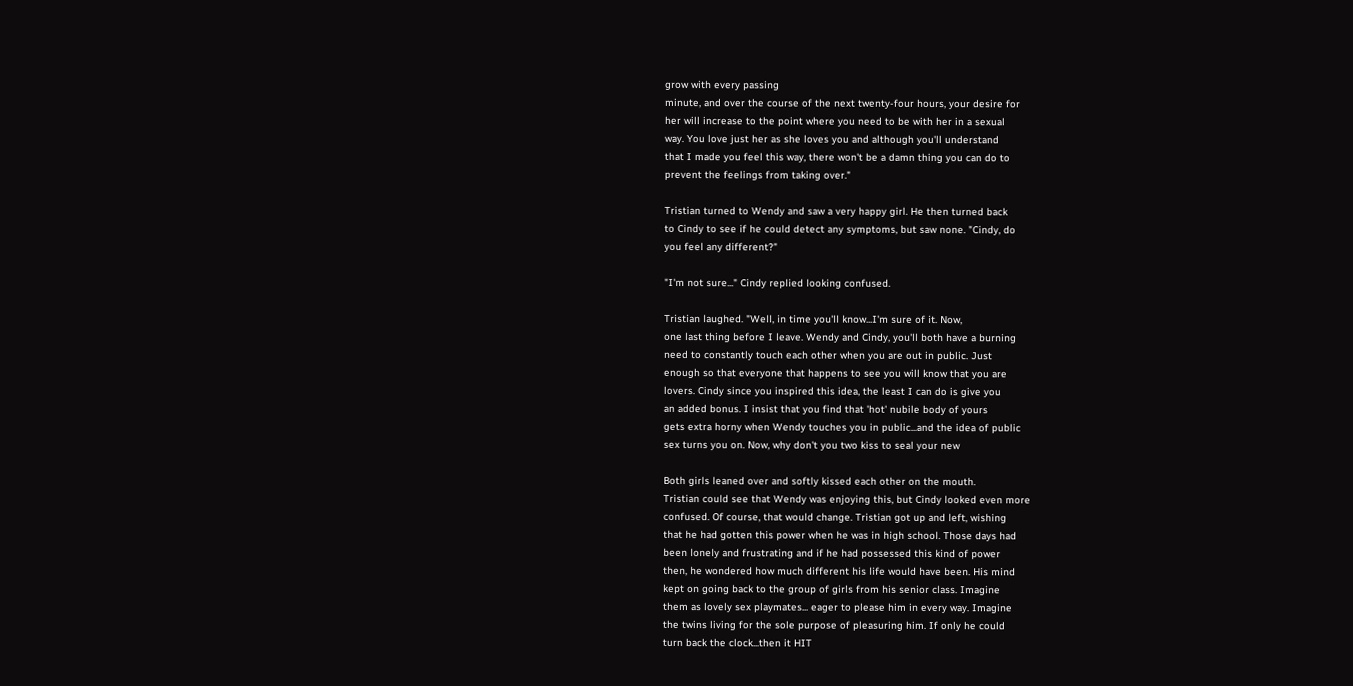grow with every passing
minute, and over the course of the next twenty-four hours, your desire for
her will increase to the point where you need to be with her in a sexual
way. You love just her as she loves you and although you'll understand
that I made you feel this way, there won't be a damn thing you can do to
prevent the feelings from taking over."

Tristian turned to Wendy and saw a very happy girl. He then turned back
to Cindy to see if he could detect any symptoms, but saw none. "Cindy, do
you feel any different?"

"I'm not sure..." Cindy replied looking confused.

Tristian laughed. "Well, in time you'll know...I'm sure of it. Now,
one last thing before I leave. Wendy and Cindy, you'll both have a burning
need to constantly touch each other when you are out in public. Just
enough so that everyone that happens to see you will know that you are
lovers. Cindy since you inspired this idea, the least I can do is give you
an added bonus. I insist that you find that 'hot' nubile body of yours
gets extra horny when Wendy touches you in public...and the idea of public
sex turns you on. Now, why don't you two kiss to seal your new

Both girls leaned over and softly kissed each other on the mouth.
Tristian could see that Wendy was enjoying this, but Cindy looked even more
confused. Of course, that would change. Tristian got up and left, wishing
that he had gotten this power when he was in high school. Those days had
been lonely and frustrating and if he had possessed this kind of power
then, he wondered how much different his life would have been. His mind
kept on going back to the group of girls from his senior class. Imagine
them as lovely sex playmates... eager to please him in every way. Imagine
the twins living for the sole purpose of pleasuring him. If only he could
turn back the clock...then it HIT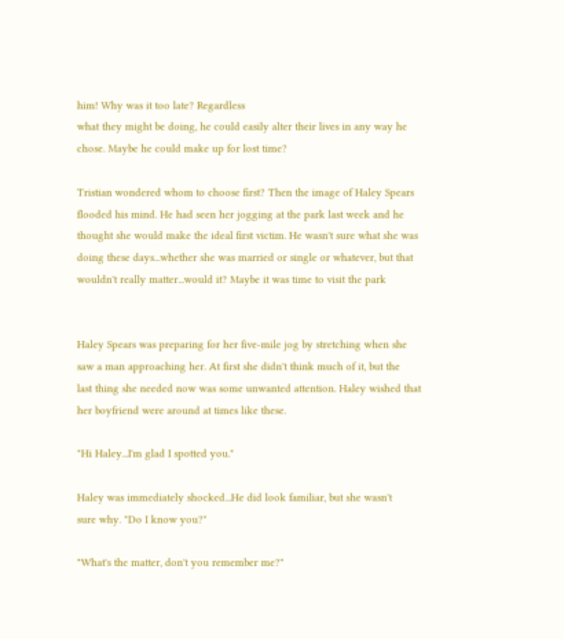him! Why was it too late? Regardless
what they might be doing, he could easily alter their lives in any way he
chose. Maybe he could make up for lost time?

Tristian wondered whom to choose first? Then the image of Haley Spears
flooded his mind. He had seen her jogging at the park last week and he
thought she would make the ideal first victim. He wasn't sure what she was
doing these days...whether she was married or single or whatever, but that
wouldn't really matter...would it? Maybe it was time to visit the park


Haley Spears was preparing for her five-mile jog by stretching when she
saw a man approaching her. At first she didn't think much of it, but the
last thing she needed now was some unwanted attention. Haley wished that
her boyfriend were around at times like these.

"Hi Haley...I'm glad I spotted you."

Haley was immediately shocked...He did look familiar, but she wasn't
sure why. "Do I know you?"

"What's the matter, don't you remember me?"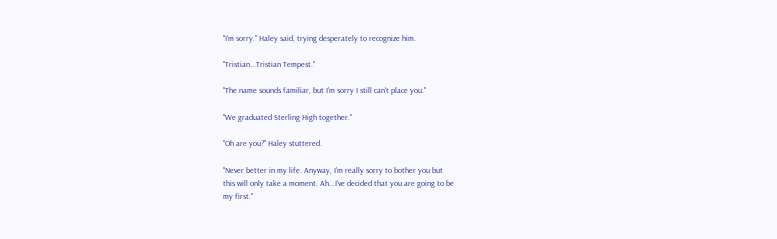"I'm sorry." Haley said, trying desperately to recognize him.

"Tristian...Tristian Tempest."

"The name sounds familiar, but I'm sorry I still can't place you."

"We graduated Sterling High together."

"Oh are you?" Haley stuttered.

"Never better in my life. Anyway, I'm really sorry to bother you but
this will only take a moment. Ah...I've decided that you are going to be
my first."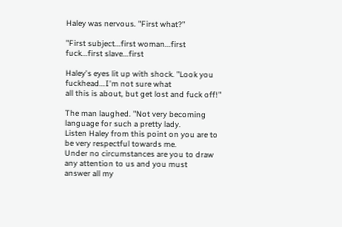Haley was nervous. "First what?"

"First subject...first woman...first fuck...first slave...first

Haley's eyes lit up with shock. "Look you fuckhead...I'm not sure what
all this is about, but get lost and fuck off!"

The man laughed. "Not very becoming language for such a pretty lady.
Listen Haley from this point on you are to be very respectful towards me.
Under no circumstances are you to draw any attention to us and you must
answer all my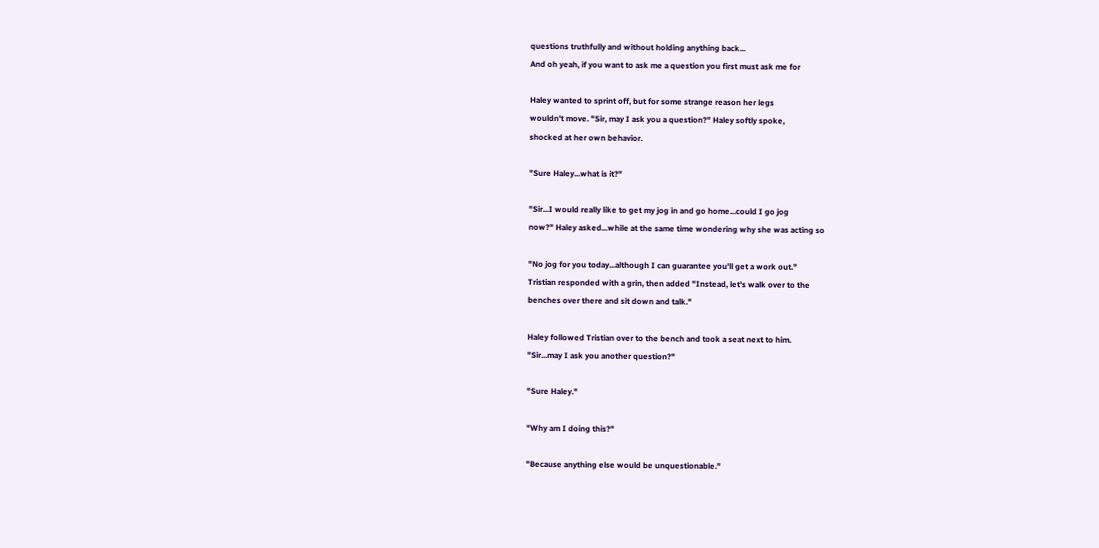questions truthfully and without holding anything back...
And oh yeah, if you want to ask me a question you first must ask me for

Haley wanted to sprint off, but for some strange reason her legs
wouldn't move. "Sir, may I ask you a question?" Haley softly spoke,
shocked at her own behavior.

"Sure Haley...what is it?"

"Sir...I would really like to get my jog in and go home...could I go jog
now?" Haley asked...while at the same time wondering why she was acting so

"No jog for you today...although I can guarantee you'll get a work out."
Tristian responded with a grin, then added "Instead, let's walk over to the
benches over there and sit down and talk."

Haley followed Tristian over to the bench and took a seat next to him.
"Sir...may I ask you another question?"

"Sure Haley."

"Why am I doing this?"

"Because anything else would be unquestionable."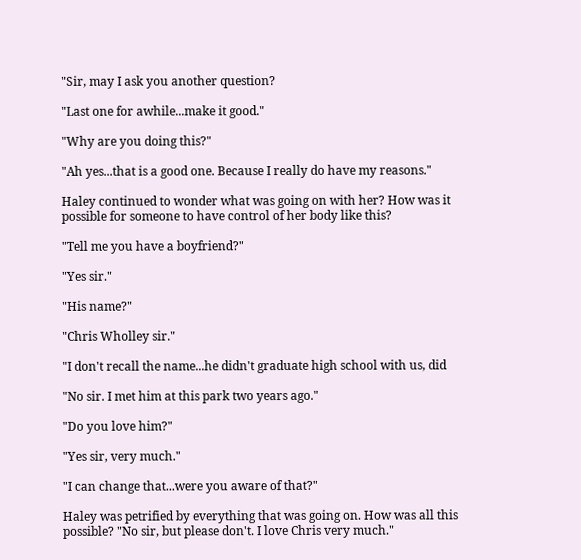"Sir, may I ask you another question?

"Last one for awhile...make it good."

"Why are you doing this?"

"Ah yes...that is a good one. Because I really do have my reasons."

Haley continued to wonder what was going on with her? How was it
possible for someone to have control of her body like this?

"Tell me you have a boyfriend?"

"Yes sir."

"His name?"

"Chris Wholley sir."

"I don't recall the name...he didn't graduate high school with us, did

"No sir. I met him at this park two years ago."

"Do you love him?"

"Yes sir, very much."

"I can change that...were you aware of that?"

Haley was petrified by everything that was going on. How was all this
possible? "No sir, but please don't. I love Chris very much."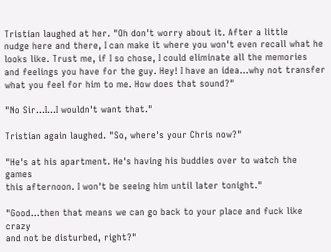Tristian laughed at her. "Oh don't worry about it. After a little
nudge here and there, I can make it where you won't even recall what he
looks like. Trust me, if I so chose, I could eliminate all the memories
and feelings you have for the guy. Hey! I have an idea...why not transfer
what you feel for him to me. How does that sound?"

"No Sir...I...I wouldn't want that."

Tristian again laughed. "So, where's your Chris now?"

"He's at his apartment. He's having his buddies over to watch the games
this afternoon. I won't be seeing him until later tonight."

"Good...then that means we can go back to your place and fuck like crazy
and not be disturbed, right?"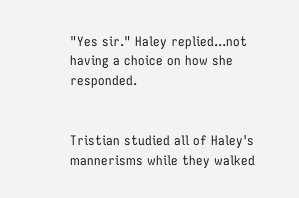"Yes sir." Haley replied...not having a choice on how she responded.


Tristian studied all of Haley's mannerisms while they walked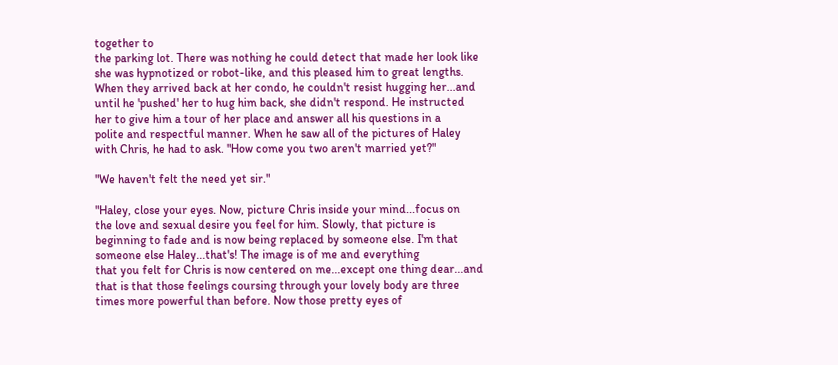together to
the parking lot. There was nothing he could detect that made her look like
she was hypnotized or robot-like, and this pleased him to great lengths.
When they arrived back at her condo, he couldn't resist hugging her...and
until he 'pushed' her to hug him back, she didn't respond. He instructed
her to give him a tour of her place and answer all his questions in a
polite and respectful manner. When he saw all of the pictures of Haley
with Chris, he had to ask. "How come you two aren't married yet?"

"We haven't felt the need yet sir."

"Haley, close your eyes. Now, picture Chris inside your mind...focus on
the love and sexual desire you feel for him. Slowly, that picture is
beginning to fade and is now being replaced by someone else. I'm that
someone else Haley...that's! The image is of me and everything
that you felt for Chris is now centered on me...except one thing dear...and
that is that those feelings coursing through your lovely body are three
times more powerful than before. Now those pretty eyes of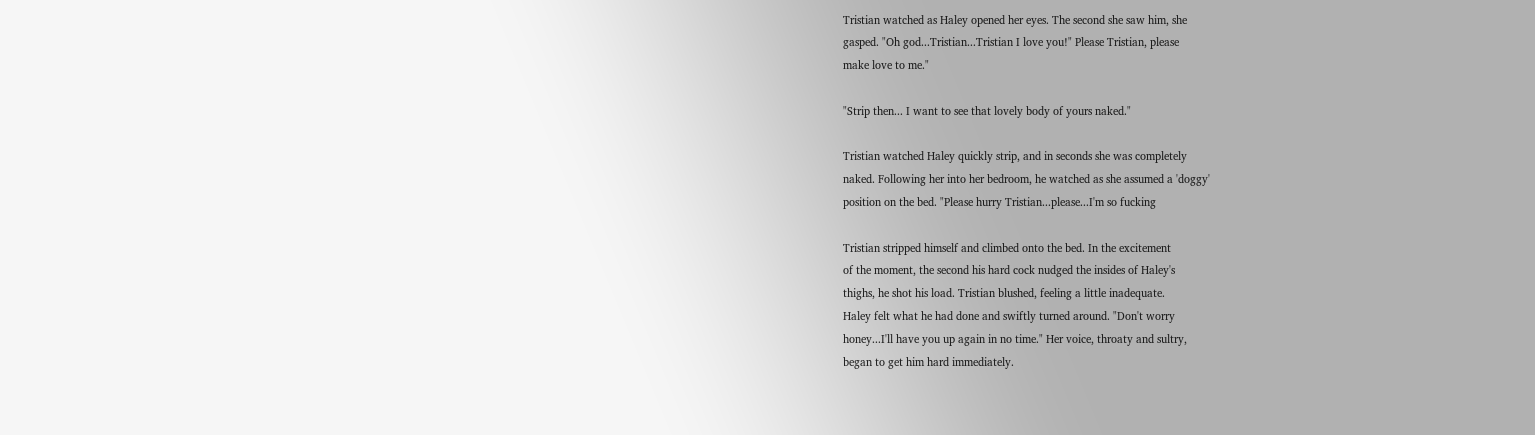Tristian watched as Haley opened her eyes. The second she saw him, she
gasped. "Oh god...Tristian...Tristian I love you!" Please Tristian, please
make love to me."

"Strip then... I want to see that lovely body of yours naked."

Tristian watched Haley quickly strip, and in seconds she was completely
naked. Following her into her bedroom, he watched as she assumed a 'doggy'
position on the bed. "Please hurry Tristian...please...I'm so fucking

Tristian stripped himself and climbed onto the bed. In the excitement
of the moment, the second his hard cock nudged the insides of Haley's
thighs, he shot his load. Tristian blushed, feeling a little inadequate.
Haley felt what he had done and swiftly turned around. "Don't worry
honey...I'll have you up again in no time." Her voice, throaty and sultry,
began to get him hard immediately.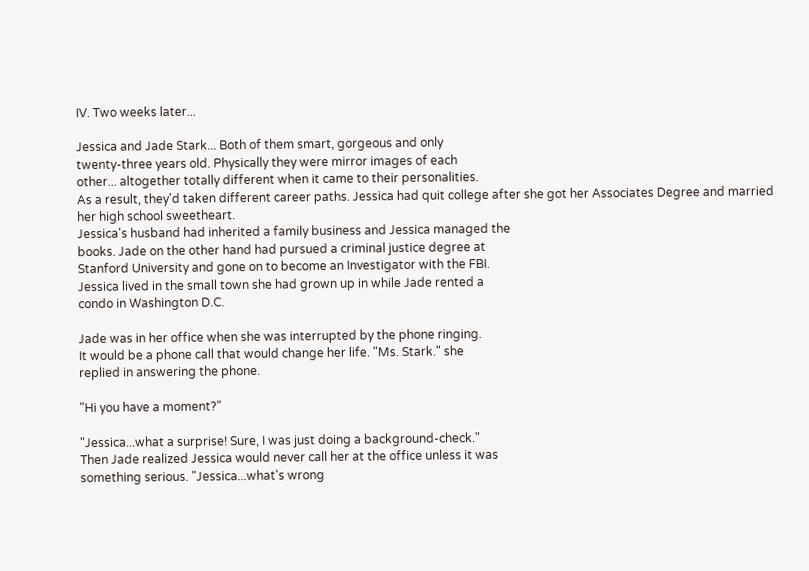IV. Two weeks later...

Jessica and Jade Stark... Both of them smart, gorgeous and only
twenty-three years old. Physically they were mirror images of each
other... altogether totally different when it came to their personalities.
As a result, they'd taken different career paths. Jessica had quit college after she got her Associates Degree and married her high school sweetheart.
Jessica's husband had inherited a family business and Jessica managed the
books. Jade on the other hand had pursued a criminal justice degree at
Stanford University and gone on to become an Investigator with the FBI.
Jessica lived in the small town she had grown up in while Jade rented a
condo in Washington D.C.

Jade was in her office when she was interrupted by the phone ringing.
It would be a phone call that would change her life. "Ms. Stark." she
replied in answering the phone.

"Hi you have a moment?"

"Jessica...what a surprise! Sure, I was just doing a background-check."
Then Jade realized Jessica would never call her at the office unless it was
something serious. "Jessica...what's wrong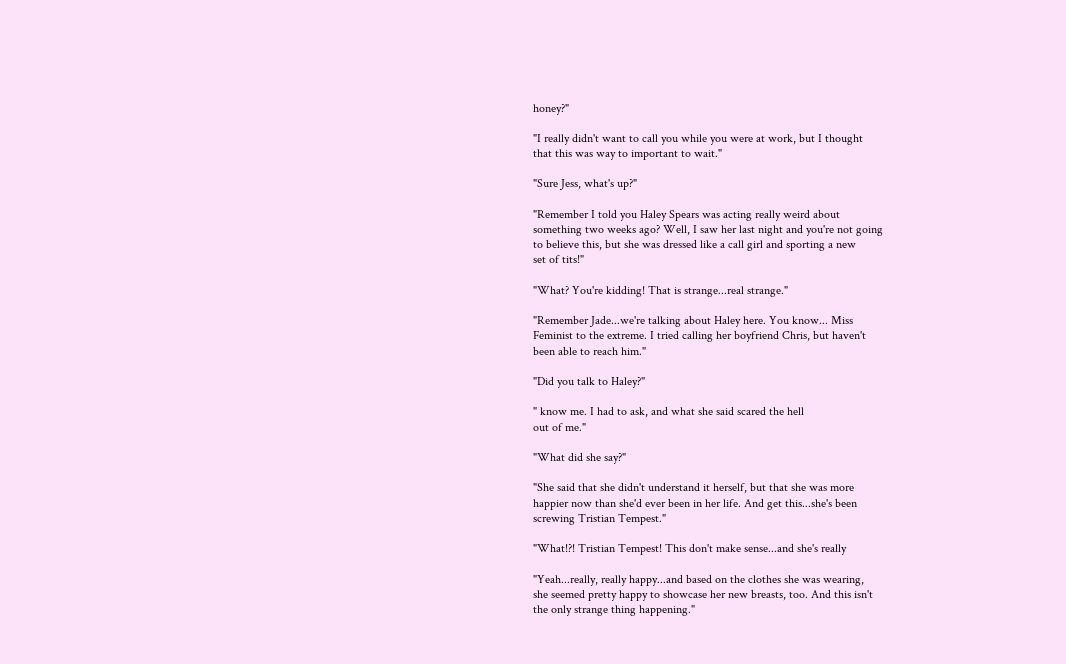honey?"

"I really didn't want to call you while you were at work, but I thought
that this was way to important to wait."

"Sure Jess, what's up?"

"Remember I told you Haley Spears was acting really weird about
something two weeks ago? Well, I saw her last night and you're not going
to believe this, but she was dressed like a call girl and sporting a new
set of tits!"

"What? You're kidding! That is strange...real strange."

"Remember Jade...we're talking about Haley here. You know... Miss
Feminist to the extreme. I tried calling her boyfriend Chris, but haven't
been able to reach him."

"Did you talk to Haley?"

" know me. I had to ask, and what she said scared the hell
out of me."

"What did she say?"

"She said that she didn't understand it herself, but that she was more
happier now than she'd ever been in her life. And get this...she's been
screwing Tristian Tempest."

"What!?! Tristian Tempest! This don't make sense...and she's really

"Yeah...really, really happy...and based on the clothes she was wearing,
she seemed pretty happy to showcase her new breasts, too. And this isn't
the only strange thing happening."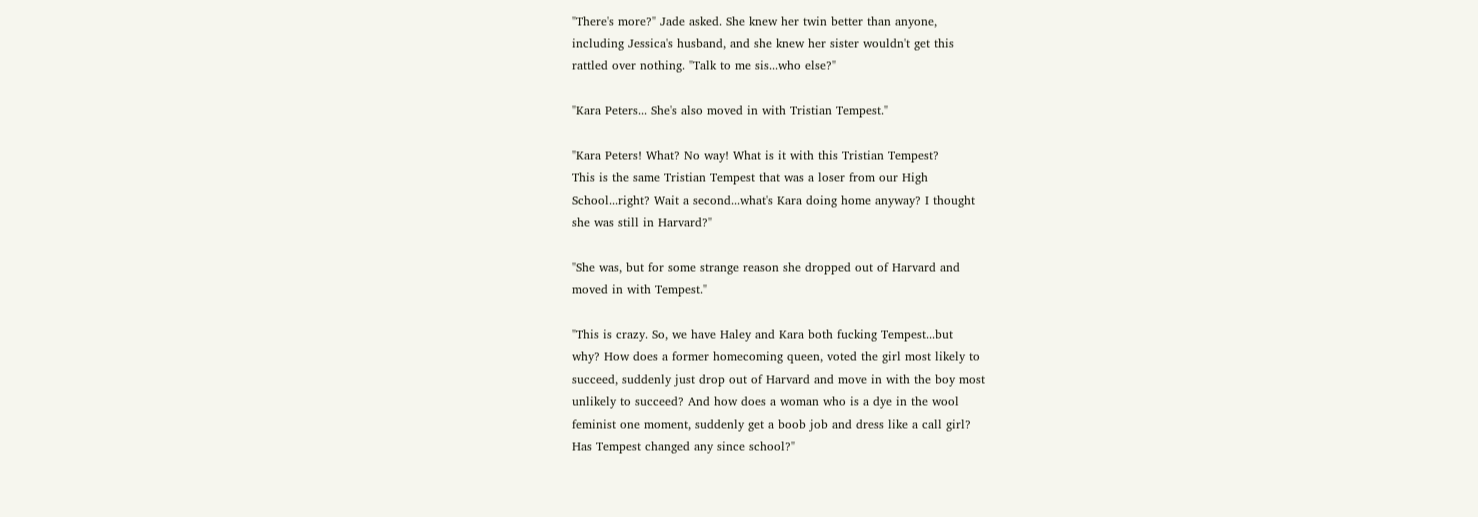"There's more?" Jade asked. She knew her twin better than anyone,
including Jessica's husband, and she knew her sister wouldn't get this
rattled over nothing. "Talk to me sis...who else?"

"Kara Peters... She's also moved in with Tristian Tempest."

"Kara Peters! What? No way! What is it with this Tristian Tempest?
This is the same Tristian Tempest that was a loser from our High
School...right? Wait a second...what's Kara doing home anyway? I thought
she was still in Harvard?"

"She was, but for some strange reason she dropped out of Harvard and
moved in with Tempest."

"This is crazy. So, we have Haley and Kara both fucking Tempest...but
why? How does a former homecoming queen, voted the girl most likely to
succeed, suddenly just drop out of Harvard and move in with the boy most
unlikely to succeed? And how does a woman who is a dye in the wool
feminist one moment, suddenly get a boob job and dress like a call girl?
Has Tempest changed any since school?"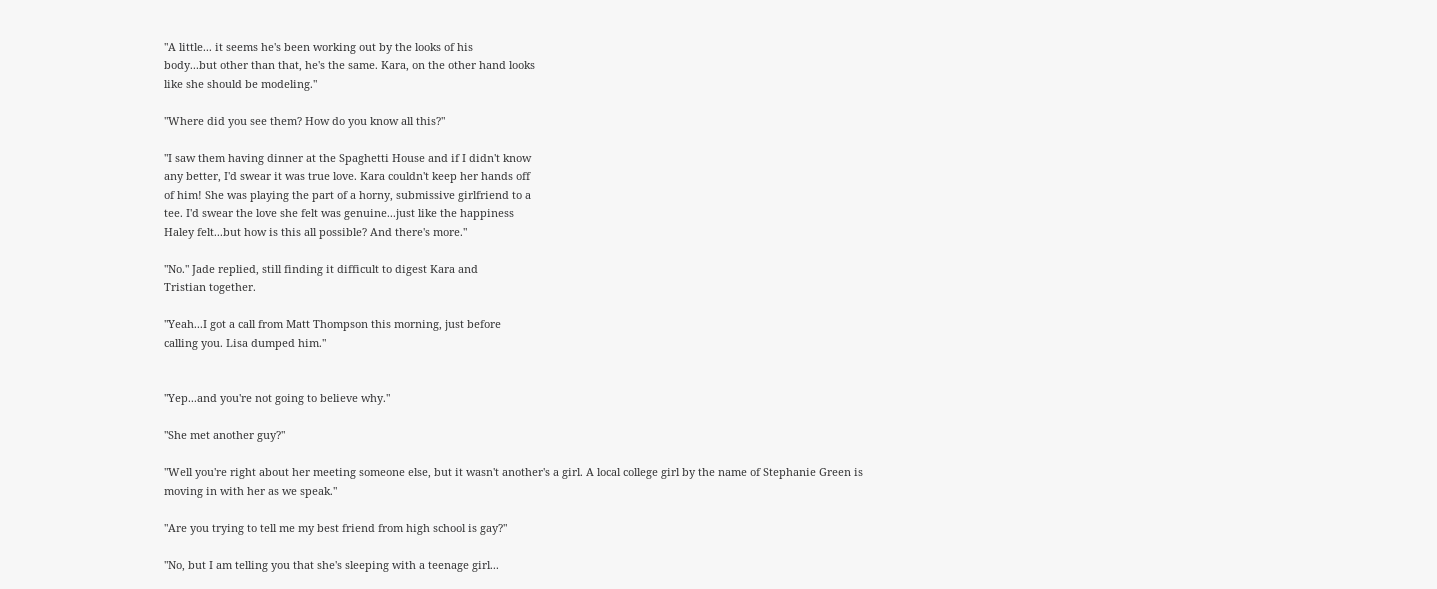"A little... it seems he's been working out by the looks of his
body...but other than that, he's the same. Kara, on the other hand looks
like she should be modeling."

"Where did you see them? How do you know all this?"

"I saw them having dinner at the Spaghetti House and if I didn't know
any better, I'd swear it was true love. Kara couldn't keep her hands off
of him! She was playing the part of a horny, submissive girlfriend to a
tee. I'd swear the love she felt was genuine...just like the happiness
Haley felt...but how is this all possible? And there's more."

"No." Jade replied, still finding it difficult to digest Kara and
Tristian together.

"Yeah...I got a call from Matt Thompson this morning, just before
calling you. Lisa dumped him."


"Yep...and you're not going to believe why."

"She met another guy?"

"Well you're right about her meeting someone else, but it wasn't another's a girl. A local college girl by the name of Stephanie Green is
moving in with her as we speak."

"Are you trying to tell me my best friend from high school is gay?"

"No, but I am telling you that she's sleeping with a teenage girl...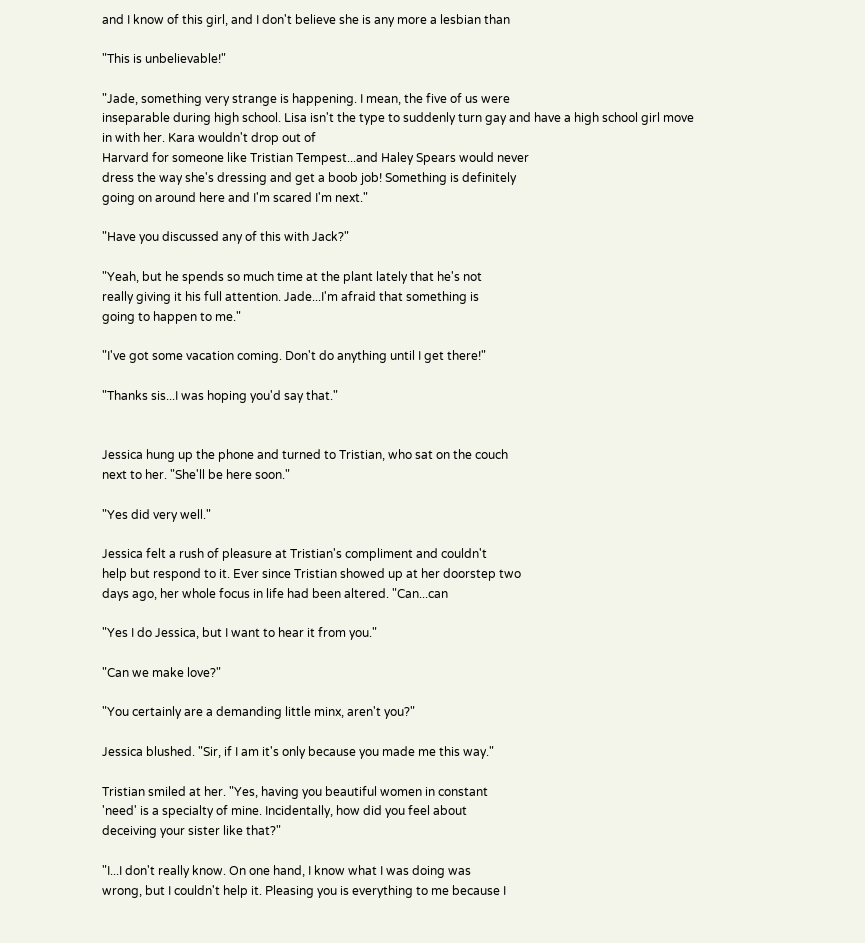and I know of this girl, and I don't believe she is any more a lesbian than

"This is unbelievable!"

"Jade, something very strange is happening. I mean, the five of us were
inseparable during high school. Lisa isn't the type to suddenly turn gay and have a high school girl move in with her. Kara wouldn't drop out of
Harvard for someone like Tristian Tempest...and Haley Spears would never
dress the way she's dressing and get a boob job! Something is definitely
going on around here and I'm scared I'm next."

"Have you discussed any of this with Jack?"

"Yeah, but he spends so much time at the plant lately that he's not
really giving it his full attention. Jade...I'm afraid that something is
going to happen to me."

"I've got some vacation coming. Don't do anything until I get there!"

"Thanks sis...I was hoping you'd say that."


Jessica hung up the phone and turned to Tristian, who sat on the couch
next to her. "She'll be here soon."

"Yes did very well."

Jessica felt a rush of pleasure at Tristian's compliment and couldn't
help but respond to it. Ever since Tristian showed up at her doorstep two
days ago, her whole focus in life had been altered. "Can...can

"Yes I do Jessica, but I want to hear it from you."

"Can we make love?"

"You certainly are a demanding little minx, aren't you?"

Jessica blushed. "Sir, if I am it's only because you made me this way."

Tristian smiled at her. "Yes, having you beautiful women in constant
'need' is a specialty of mine. Incidentally, how did you feel about
deceiving your sister like that?"

"I...I don't really know. On one hand, I know what I was doing was
wrong, but I couldn't help it. Pleasing you is everything to me because I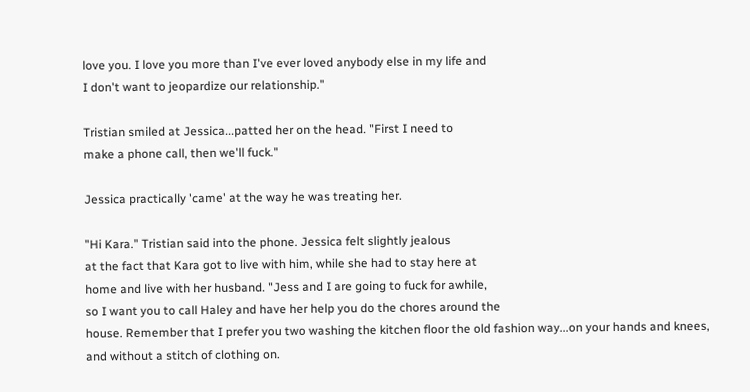love you. I love you more than I've ever loved anybody else in my life and
I don't want to jeopardize our relationship."

Tristian smiled at Jessica...patted her on the head. "First I need to
make a phone call, then we'll fuck."

Jessica practically 'came' at the way he was treating her.

"Hi Kara." Tristian said into the phone. Jessica felt slightly jealous
at the fact that Kara got to live with him, while she had to stay here at
home and live with her husband. "Jess and I are going to fuck for awhile,
so I want you to call Haley and have her help you do the chores around the
house. Remember that I prefer you two washing the kitchen floor the old fashion way...on your hands and knees, and without a stitch of clothing on.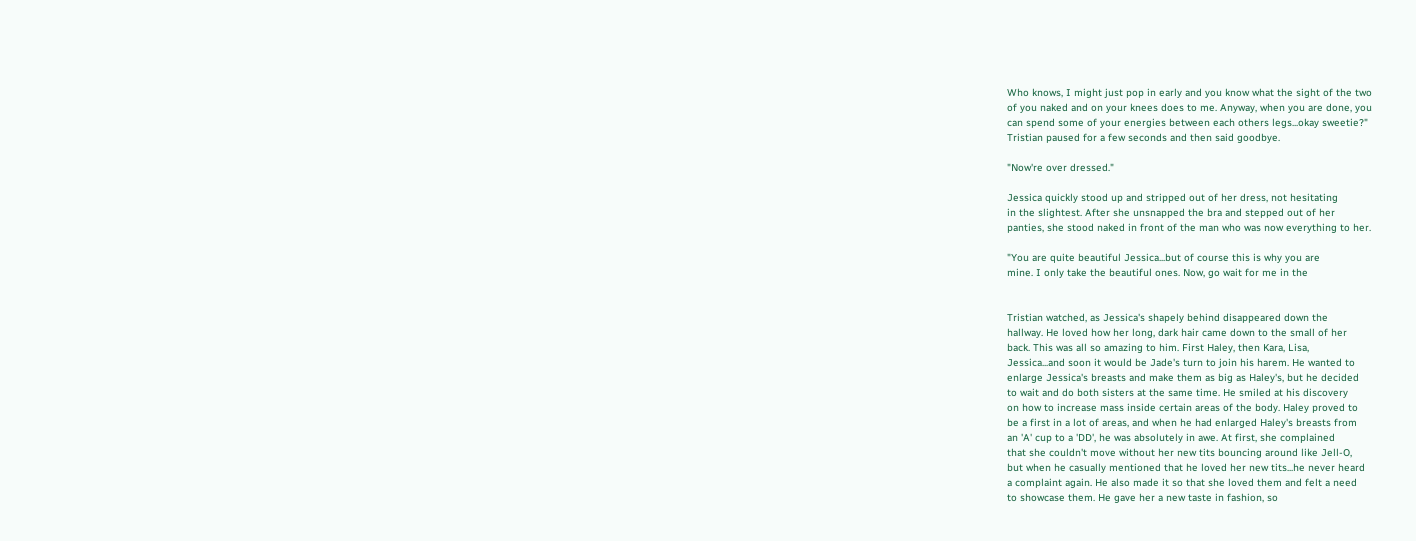Who knows, I might just pop in early and you know what the sight of the two
of you naked and on your knees does to me. Anyway, when you are done, you
can spend some of your energies between each others legs...okay sweetie?"
Tristian paused for a few seconds and then said goodbye.

"Now're over dressed."

Jessica quickly stood up and stripped out of her dress, not hesitating
in the slightest. After she unsnapped the bra and stepped out of her
panties, she stood naked in front of the man who was now everything to her.

"You are quite beautiful Jessica...but of course this is why you are
mine. I only take the beautiful ones. Now, go wait for me in the


Tristian watched, as Jessica's shapely behind disappeared down the
hallway. He loved how her long, dark hair came down to the small of her
back. This was all so amazing to him. First Haley, then Kara, Lisa,
Jessica...and soon it would be Jade's turn to join his harem. He wanted to
enlarge Jessica's breasts and make them as big as Haley's, but he decided
to wait and do both sisters at the same time. He smiled at his discovery
on how to increase mass inside certain areas of the body. Haley proved to
be a first in a lot of areas, and when he had enlarged Haley's breasts from
an 'A' cup to a 'DD', he was absolutely in awe. At first, she complained
that she couldn't move without her new tits bouncing around like Jell-O,
but when he casually mentioned that he loved her new tits...he never heard
a complaint again. He also made it so that she loved them and felt a need
to showcase them. He gave her a new taste in fashion, so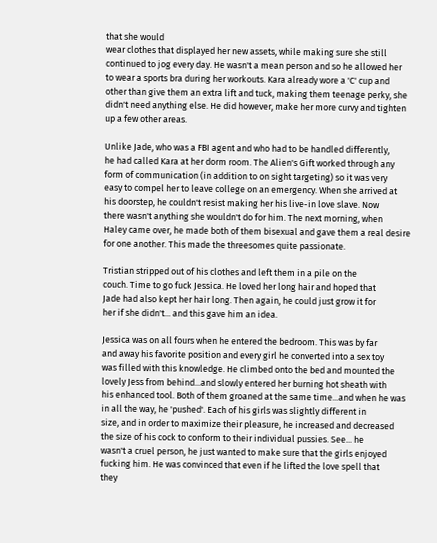that she would
wear clothes that displayed her new assets, while making sure she still
continued to jog every day. He wasn't a mean person and so he allowed her
to wear a sports bra during her workouts. Kara already wore a 'C' cup and
other than give them an extra lift and tuck, making them teenage perky, she
didn't need anything else. He did however, make her more curvy and tighten
up a few other areas.

Unlike Jade, who was a FBI agent and who had to be handled differently,
he had called Kara at her dorm room. The Alien's Gift worked through any
form of communication (in addition to on sight targeting) so it was very
easy to compel her to leave college on an emergency. When she arrived at
his doorstep, he couldn't resist making her his live-in love slave. Now
there wasn't anything she wouldn't do for him. The next morning, when
Haley came over, he made both of them bisexual and gave them a real desire
for one another. This made the threesomes quite passionate.

Tristian stripped out of his clothes and left them in a pile on the
couch. Time to go fuck Jessica. He loved her long hair and hoped that
Jade had also kept her hair long. Then again, he could just grow it for
her if she didn't... and this gave him an idea.

Jessica was on all fours when he entered the bedroom. This was by far
and away his favorite position and every girl he converted into a sex toy
was filled with this knowledge. He climbed onto the bed and mounted the
lovely Jess from behind...and slowly entered her burning hot sheath with
his enhanced tool. Both of them groaned at the same time...and when he was
in all the way, he 'pushed'. Each of his girls was slightly different in
size, and in order to maximize their pleasure, he increased and decreased
the size of his cock to conform to their individual pussies. See... he
wasn't a cruel person, he just wanted to make sure that the girls enjoyed
fucking him. He was convinced that even if he lifted the love spell that
they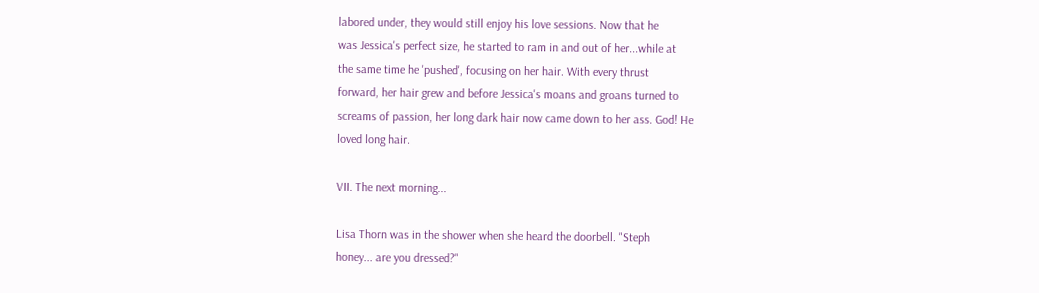labored under, they would still enjoy his love sessions. Now that he
was Jessica's perfect size, he started to ram in and out of her...while at
the same time he 'pushed', focusing on her hair. With every thrust
forward, her hair grew and before Jessica's moans and groans turned to
screams of passion, her long dark hair now came down to her ass. God! He
loved long hair.

VII. The next morning...

Lisa Thorn was in the shower when she heard the doorbell. "Steph
honey... are you dressed?"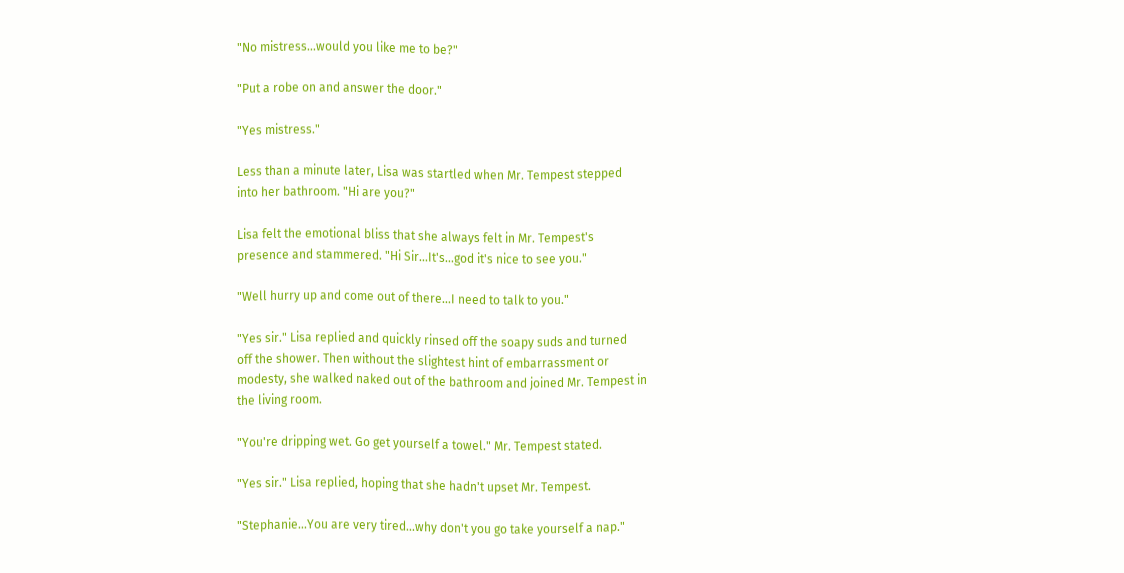"No mistress...would you like me to be?"

"Put a robe on and answer the door."

"Yes mistress."

Less than a minute later, Lisa was startled when Mr. Tempest stepped
into her bathroom. "Hi are you?"

Lisa felt the emotional bliss that she always felt in Mr. Tempest's
presence and stammered. "Hi Sir...It's...god it's nice to see you."

"Well hurry up and come out of there...I need to talk to you."

"Yes sir." Lisa replied and quickly rinsed off the soapy suds and turned
off the shower. Then without the slightest hint of embarrassment or
modesty, she walked naked out of the bathroom and joined Mr. Tempest in
the living room.

"You're dripping wet. Go get yourself a towel." Mr. Tempest stated.

"Yes sir." Lisa replied, hoping that she hadn't upset Mr. Tempest.

"Stephanie...You are very tired...why don't you go take yourself a nap."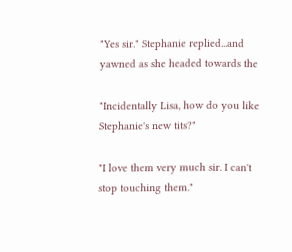"Yes sir." Stephanie replied...and yawned as she headed towards the

"Incidentally Lisa, how do you like Stephanie's new tits?"

"I love them very much sir. I can't stop touching them."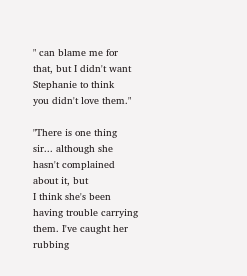" can blame me for that, but I didn't want Stephanie to think
you didn't love them."

"There is one thing sir... although she hasn't complained about it, but
I think she's been having trouble carrying them. I've caught her rubbing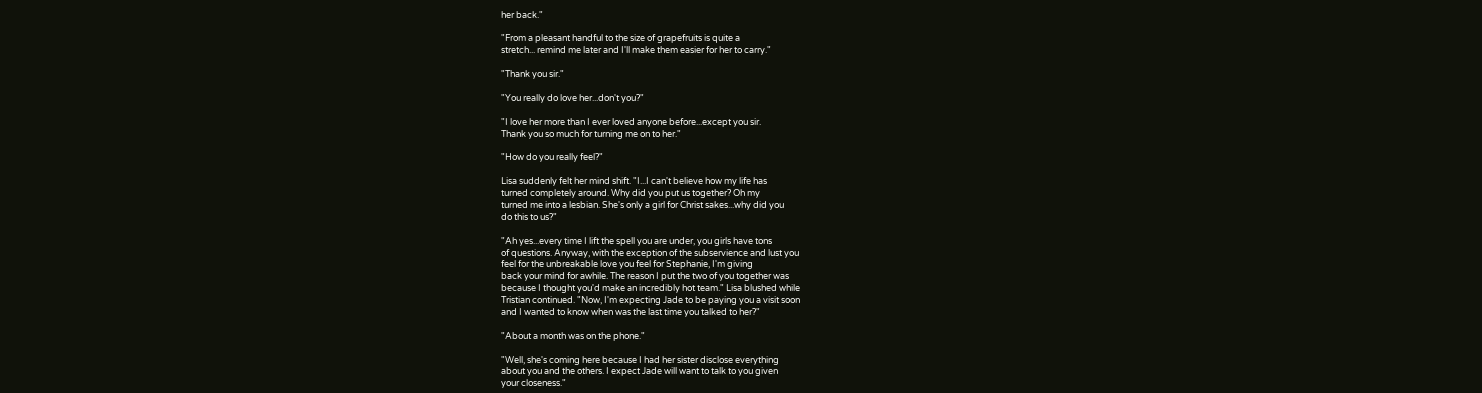her back."

"From a pleasant handful to the size of grapefruits is quite a
stretch... remind me later and I'll make them easier for her to carry."

"Thank you sir."

"You really do love her...don't you?"

"I love her more than I ever loved anyone before...except you sir.
Thank you so much for turning me on to her."

"How do you really feel?"

Lisa suddenly felt her mind shift. "I...I can't believe how my life has
turned completely around. Why did you put us together? Oh my
turned me into a lesbian. She's only a girl for Christ sakes...why did you
do this to us?"

"Ah yes...every time I lift the spell you are under, you girls have tons
of questions. Anyway, with the exception of the subservience and lust you
feel for the unbreakable love you feel for Stephanie, I'm giving
back your mind for awhile. The reason I put the two of you together was
because I thought you'd make an incredibly hot team." Lisa blushed while
Tristian continued. "Now, I'm expecting Jade to be paying you a visit soon
and I wanted to know when was the last time you talked to her?"

"About a month was on the phone."

"Well, she's coming here because I had her sister disclose everything
about you and the others. I expect Jade will want to talk to you given
your closeness."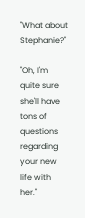"What about Stephanie?"

"Oh, I'm quite sure she'll have tons of questions regarding your new
life with her."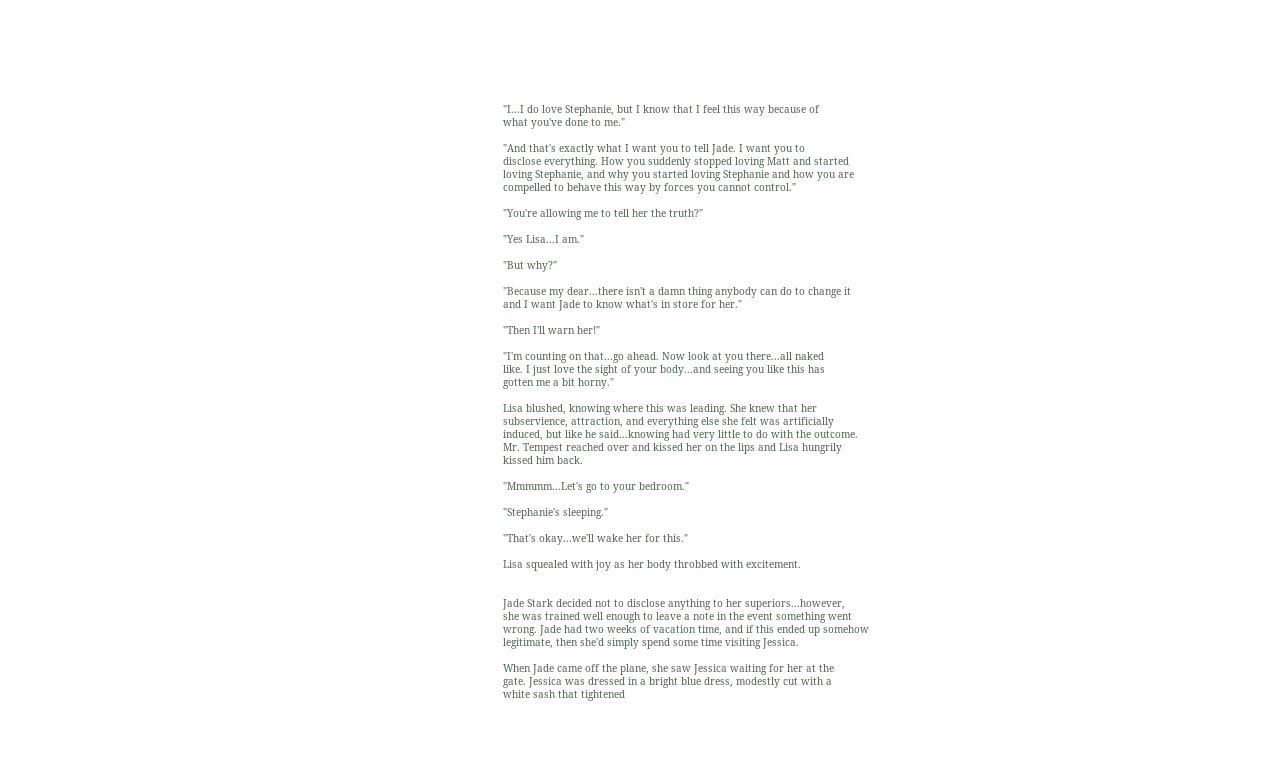"I...I do love Stephanie, but I know that I feel this way because of
what you've done to me."

"And that's exactly what I want you to tell Jade. I want you to
disclose everything. How you suddenly stopped loving Matt and started
loving Stephanie, and why you started loving Stephanie and how you are
compelled to behave this way by forces you cannot control."

"You're allowing me to tell her the truth?"

"Yes Lisa...I am."

"But why?"

"Because my dear...there isn't a damn thing anybody can do to change it
and I want Jade to know what's in store for her."

"Then I'll warn her!"

"I'm counting on that...go ahead. Now look at you there...all naked
like. I just love the sight of your body...and seeing you like this has
gotten me a bit horny."

Lisa blushed, knowing where this was leading. She knew that her
subservience, attraction, and everything else she felt was artificially
induced, but like he said...knowing had very little to do with the outcome.
Mr. Tempest reached over and kissed her on the lips and Lisa hungrily
kissed him back.

"Mmmmm...Let's go to your bedroom."

"Stephanie's sleeping."

"That's okay...we'll wake her for this."

Lisa squealed with joy as her body throbbed with excitement.


Jade Stark decided not to disclose anything to her superiors...however,
she was trained well enough to leave a note in the event something went
wrong. Jade had two weeks of vacation time, and if this ended up somehow
legitimate, then she'd simply spend some time visiting Jessica.

When Jade came off the plane, she saw Jessica waiting for her at the
gate. Jessica was dressed in a bright blue dress, modestly cut with a
white sash that tightened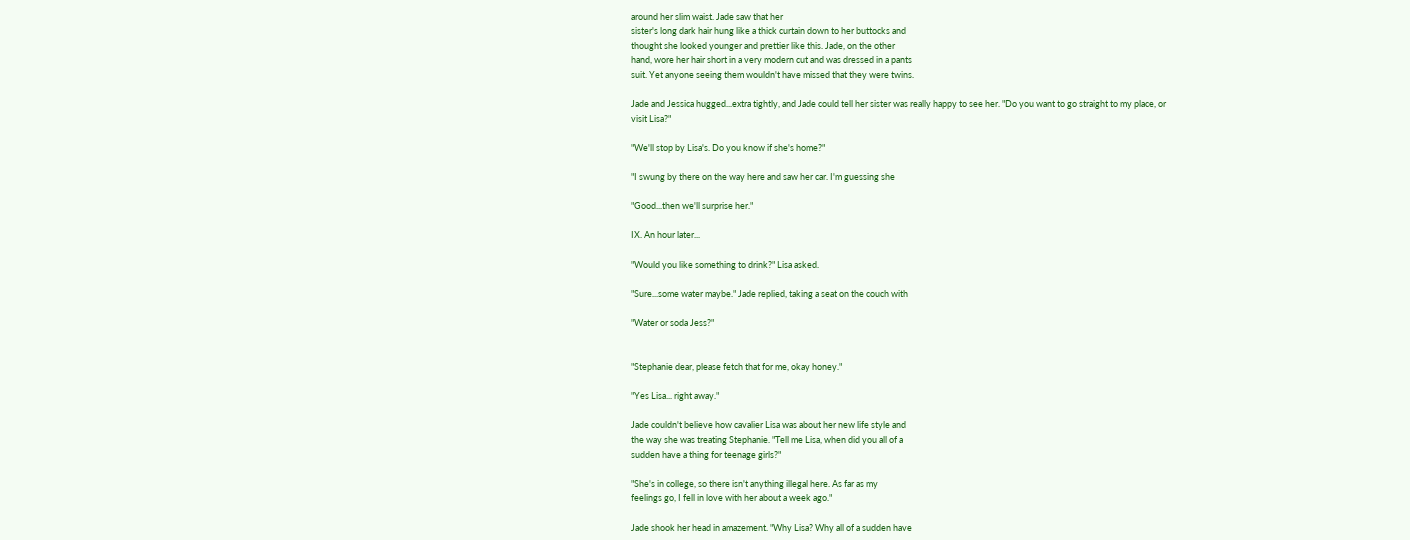around her slim waist. Jade saw that her
sister's long dark hair hung like a thick curtain down to her buttocks and
thought she looked younger and prettier like this. Jade, on the other
hand, wore her hair short in a very modern cut and was dressed in a pants
suit. Yet anyone seeing them wouldn't have missed that they were twins.

Jade and Jessica hugged...extra tightly, and Jade could tell her sister was really happy to see her. "Do you want to go straight to my place, or
visit Lisa?"

"We'll stop by Lisa's. Do you know if she's home?"

"I swung by there on the way here and saw her car. I'm guessing she

"Good...then we'll surprise her."

IX. An hour later...

"Would you like something to drink?" Lisa asked.

"Sure...some water maybe." Jade replied, taking a seat on the couch with

"Water or soda Jess?"


"Stephanie dear, please fetch that for me, okay honey."

"Yes Lisa... right away."

Jade couldn't believe how cavalier Lisa was about her new life style and
the way she was treating Stephanie. "Tell me Lisa, when did you all of a
sudden have a thing for teenage girls?"

"She's in college, so there isn't anything illegal here. As far as my
feelings go, I fell in love with her about a week ago."

Jade shook her head in amazement. "Why Lisa? Why all of a sudden have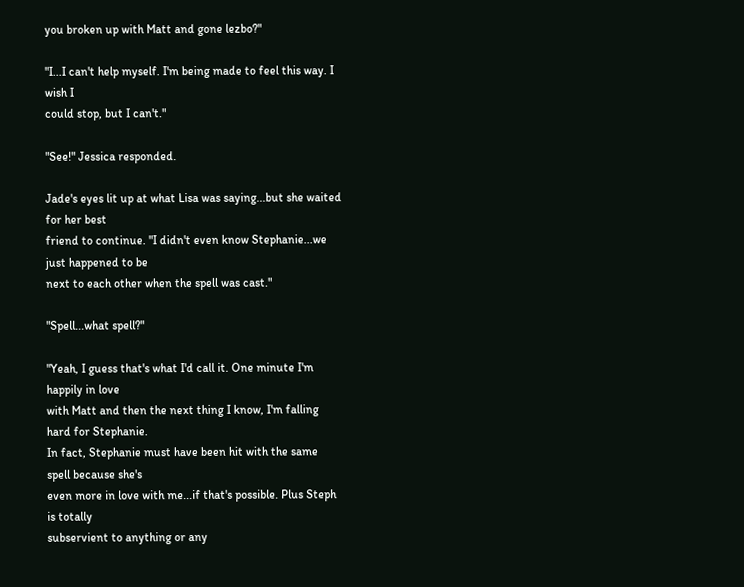you broken up with Matt and gone lezbo?"

"I...I can't help myself. I'm being made to feel this way. I wish I
could stop, but I can't."

"See!" Jessica responded.

Jade's eyes lit up at what Lisa was saying...but she waited for her best
friend to continue. "I didn't even know Stephanie...we just happened to be
next to each other when the spell was cast."

"Spell...what spell?"

"Yeah, I guess that's what I'd call it. One minute I'm happily in love
with Matt and then the next thing I know, I'm falling hard for Stephanie.
In fact, Stephanie must have been hit with the same spell because she's
even more in love with me...if that's possible. Plus Steph is totally
subservient to anything or any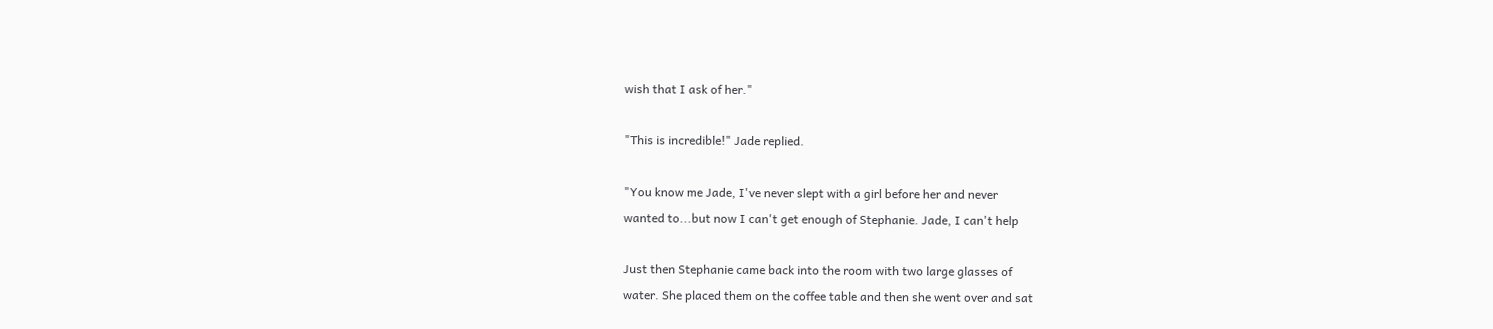wish that I ask of her."

"This is incredible!" Jade replied.

"You know me Jade, I've never slept with a girl before her and never
wanted to...but now I can't get enough of Stephanie. Jade, I can't help

Just then Stephanie came back into the room with two large glasses of
water. She placed them on the coffee table and then she went over and sat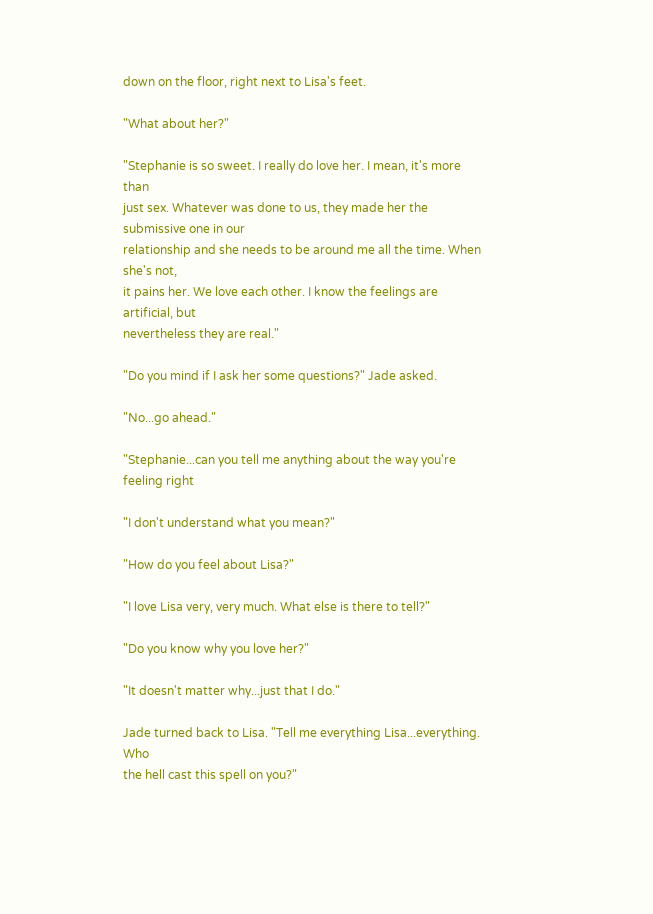down on the floor, right next to Lisa's feet.

"What about her?"

"Stephanie is so sweet. I really do love her. I mean, it's more than
just sex. Whatever was done to us, they made her the submissive one in our
relationship and she needs to be around me all the time. When she's not,
it pains her. We love each other. I know the feelings are artificial, but
nevertheless they are real."

"Do you mind if I ask her some questions?" Jade asked.

"No...go ahead."

"Stephanie...can you tell me anything about the way you're feeling right

"I don't understand what you mean?"

"How do you feel about Lisa?"

"I love Lisa very, very much. What else is there to tell?"

"Do you know why you love her?"

"It doesn't matter why...just that I do."

Jade turned back to Lisa. "Tell me everything Lisa...everything. Who
the hell cast this spell on you?"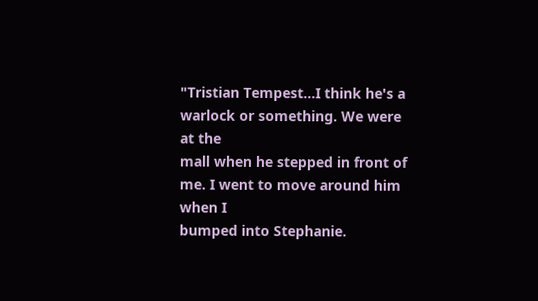"Tristian Tempest...I think he's a warlock or something. We were at the
mall when he stepped in front of me. I went to move around him when I
bumped into Stephanie.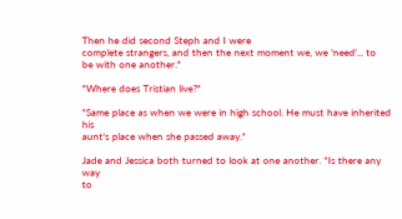Then he did second Steph and I were
complete strangers, and then the next moment we, we 'need'... to
be with one another."

"Where does Tristian live?"

"Same place as when we were in high school. He must have inherited his
aunt's place when she passed away."

Jade and Jessica both turned to look at one another. "Is there any way
to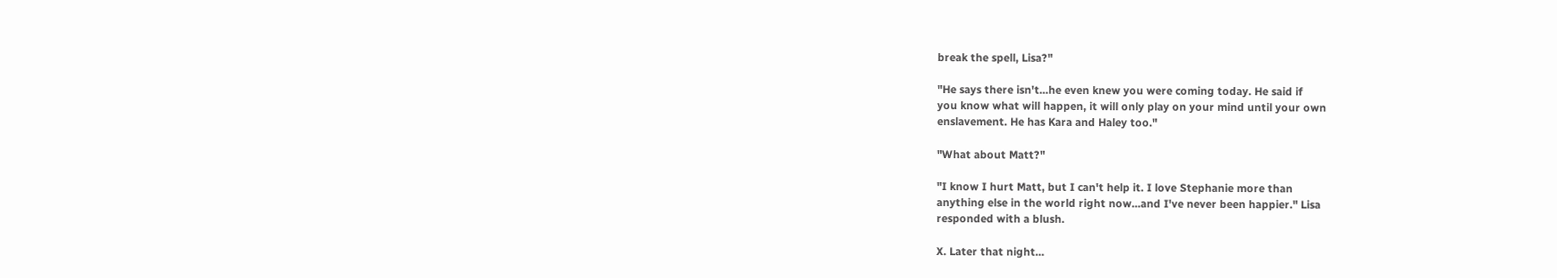break the spell, Lisa?"

"He says there isn't...he even knew you were coming today. He said if
you know what will happen, it will only play on your mind until your own
enslavement. He has Kara and Haley too."

"What about Matt?"

"I know I hurt Matt, but I can't help it. I love Stephanie more than
anything else in the world right now...and I've never been happier." Lisa
responded with a blush.

X. Later that night...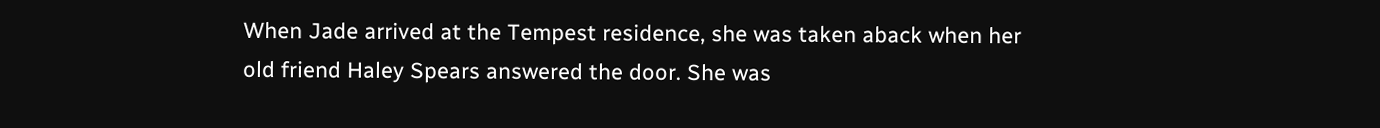When Jade arrived at the Tempest residence, she was taken aback when her
old friend Haley Spears answered the door. She was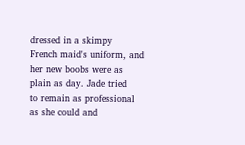dressed in a skimpy
French maid's uniform, and her new boobs were as plain as day. Jade tried
to remain as professional as she could and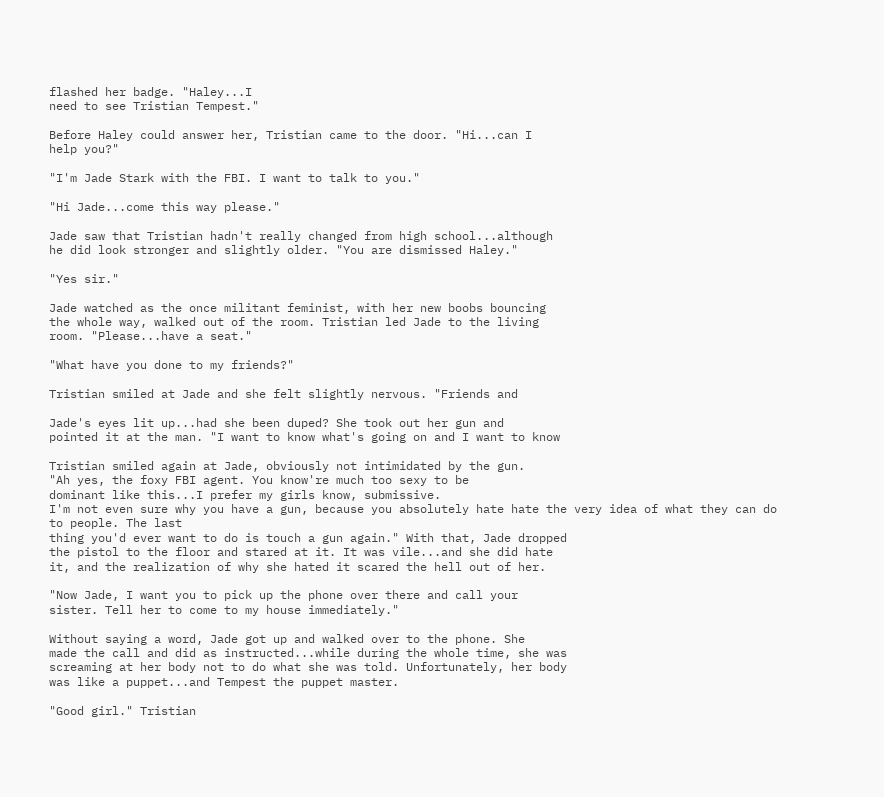flashed her badge. "Haley...I
need to see Tristian Tempest."

Before Haley could answer her, Tristian came to the door. "Hi...can I
help you?"

"I'm Jade Stark with the FBI. I want to talk to you."

"Hi Jade...come this way please."

Jade saw that Tristian hadn't really changed from high school...although
he did look stronger and slightly older. "You are dismissed Haley."

"Yes sir."

Jade watched as the once militant feminist, with her new boobs bouncing
the whole way, walked out of the room. Tristian led Jade to the living
room. "Please...have a seat."

"What have you done to my friends?"

Tristian smiled at Jade and she felt slightly nervous. "Friends and

Jade's eyes lit up...had she been duped? She took out her gun and
pointed it at the man. "I want to know what's going on and I want to know

Tristian smiled again at Jade, obviously not intimidated by the gun.
"Ah yes, the foxy FBI agent. You know're much too sexy to be
dominant like this...I prefer my girls know, submissive.
I'm not even sure why you have a gun, because you absolutely hate hate the very idea of what they can do to people. The last
thing you'd ever want to do is touch a gun again." With that, Jade dropped
the pistol to the floor and stared at it. It was vile...and she did hate
it, and the realization of why she hated it scared the hell out of her.

"Now Jade, I want you to pick up the phone over there and call your
sister. Tell her to come to my house immediately."

Without saying a word, Jade got up and walked over to the phone. She
made the call and did as instructed...while during the whole time, she was
screaming at her body not to do what she was told. Unfortunately, her body
was like a puppet...and Tempest the puppet master.

"Good girl." Tristian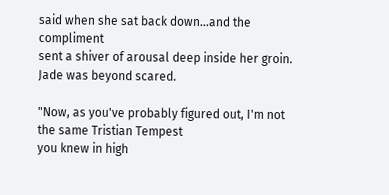said when she sat back down...and the compliment
sent a shiver of arousal deep inside her groin. Jade was beyond scared.

"Now, as you've probably figured out, I'm not the same Tristian Tempest
you knew in high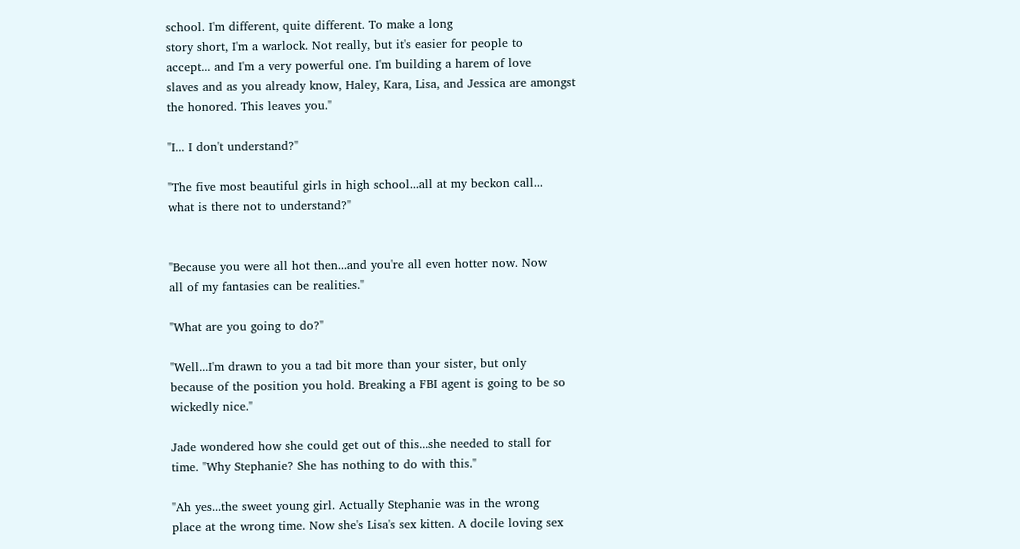school. I'm different, quite different. To make a long
story short, I'm a warlock. Not really, but it's easier for people to
accept... and I'm a very powerful one. I'm building a harem of love
slaves and as you already know, Haley, Kara, Lisa, and Jessica are amongst
the honored. This leaves you."

"I... I don't understand?"

"The five most beautiful girls in high school...all at my beckon call...
what is there not to understand?"


"Because you were all hot then...and you're all even hotter now. Now
all of my fantasies can be realities."

"What are you going to do?"

"Well...I'm drawn to you a tad bit more than your sister, but only
because of the position you hold. Breaking a FBI agent is going to be so
wickedly nice."

Jade wondered how she could get out of this...she needed to stall for
time. "Why Stephanie? She has nothing to do with this."

"Ah yes...the sweet young girl. Actually Stephanie was in the wrong
place at the wrong time. Now she's Lisa's sex kitten. A docile loving sex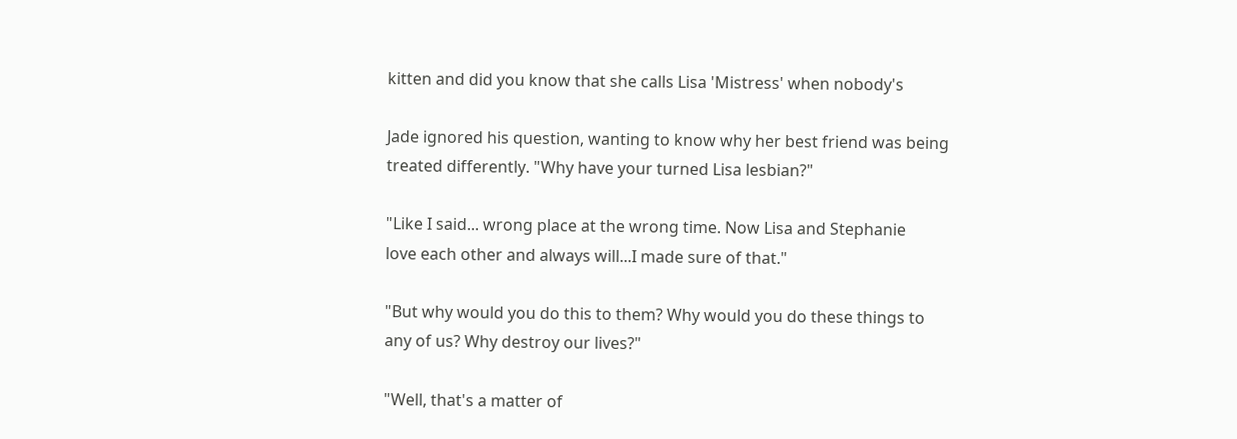kitten and did you know that she calls Lisa 'Mistress' when nobody's

Jade ignored his question, wanting to know why her best friend was being
treated differently. "Why have your turned Lisa lesbian?"

"Like I said... wrong place at the wrong time. Now Lisa and Stephanie
love each other and always will...I made sure of that."

"But why would you do this to them? Why would you do these things to
any of us? Why destroy our lives?"

"Well, that's a matter of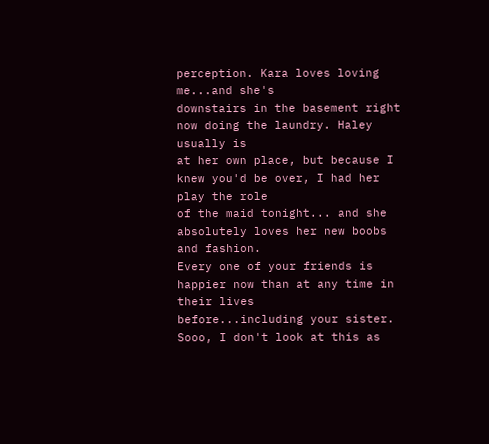perception. Kara loves loving me...and she's
downstairs in the basement right now doing the laundry. Haley usually is
at her own place, but because I knew you'd be over, I had her play the role
of the maid tonight... and she absolutely loves her new boobs and fashion.
Every one of your friends is happier now than at any time in their lives
before...including your sister. Sooo, I don't look at this as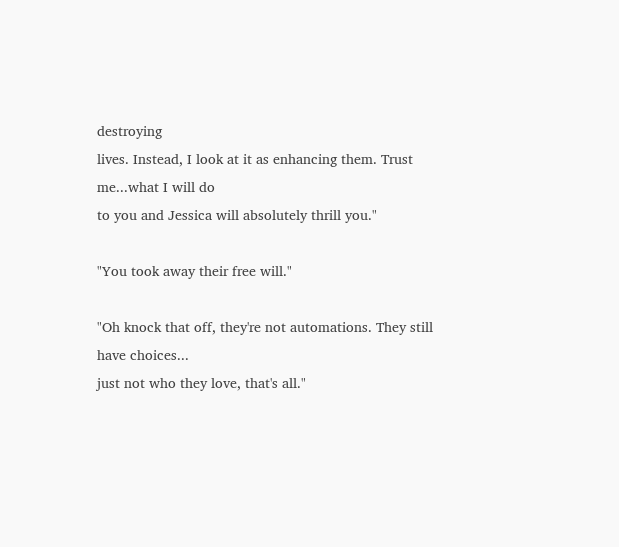destroying
lives. Instead, I look at it as enhancing them. Trust me...what I will do
to you and Jessica will absolutely thrill you."

"You took away their free will."

"Oh knock that off, they're not automations. They still have choices...
just not who they love, that's all."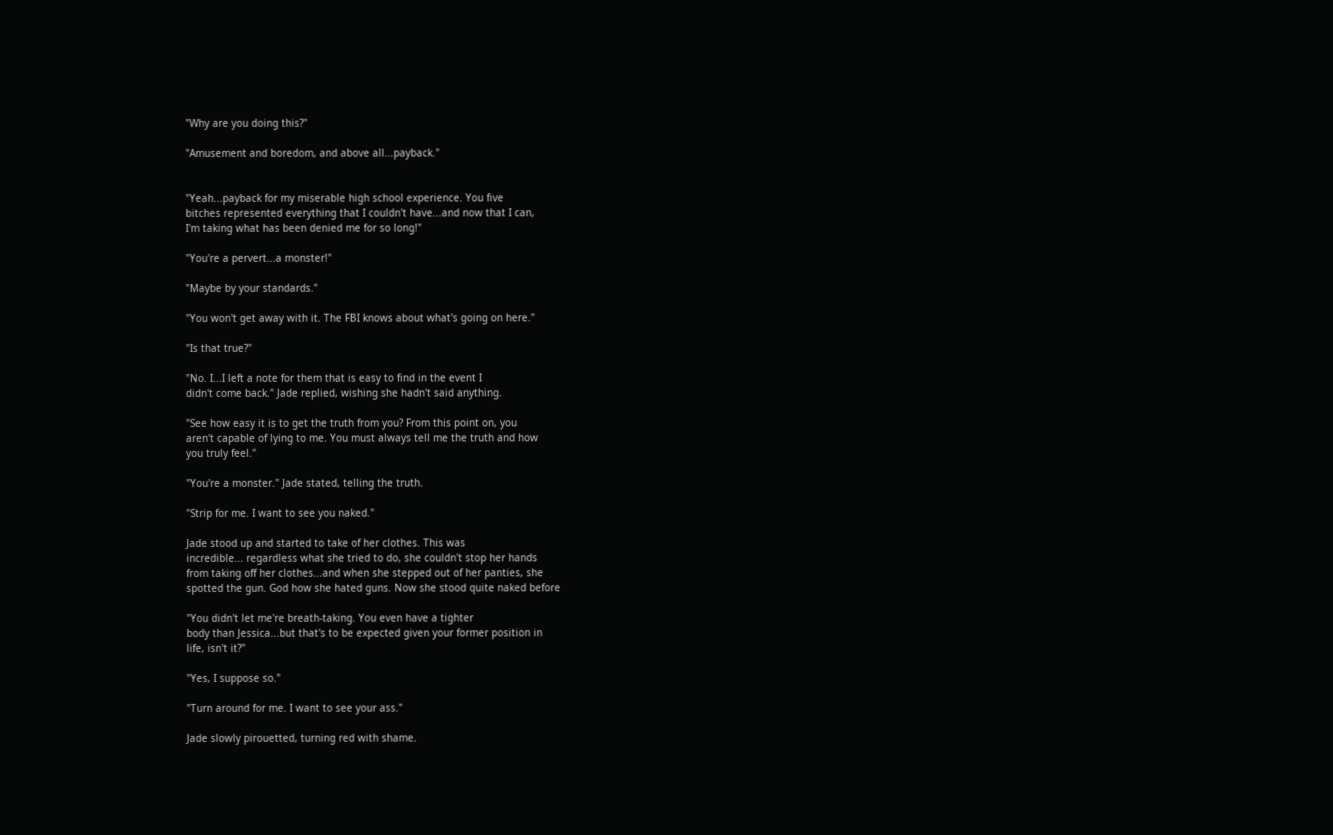"Why are you doing this?"

"Amusement and boredom, and above all...payback."


"Yeah...payback for my miserable high school experience. You five
bitches represented everything that I couldn't have...and now that I can,
I'm taking what has been denied me for so long!"

"You're a pervert...a monster!"

"Maybe by your standards."

"You won't get away with it. The FBI knows about what's going on here."

"Is that true?"

"No. I...I left a note for them that is easy to find in the event I
didn't come back." Jade replied, wishing she hadn't said anything.

"See how easy it is to get the truth from you? From this point on, you
aren't capable of lying to me. You must always tell me the truth and how
you truly feel."

"You're a monster." Jade stated, telling the truth.

"Strip for me. I want to see you naked."

Jade stood up and started to take of her clothes. This was
incredible... regardless what she tried to do, she couldn't stop her hands
from taking off her clothes...and when she stepped out of her panties, she
spotted the gun. God how she hated guns. Now she stood quite naked before

"You didn't let me're breath-taking. You even have a tighter
body than Jessica...but that's to be expected given your former position in
life, isn't it?"

"Yes, I suppose so."

"Turn around for me. I want to see your ass."

Jade slowly pirouetted, turning red with shame.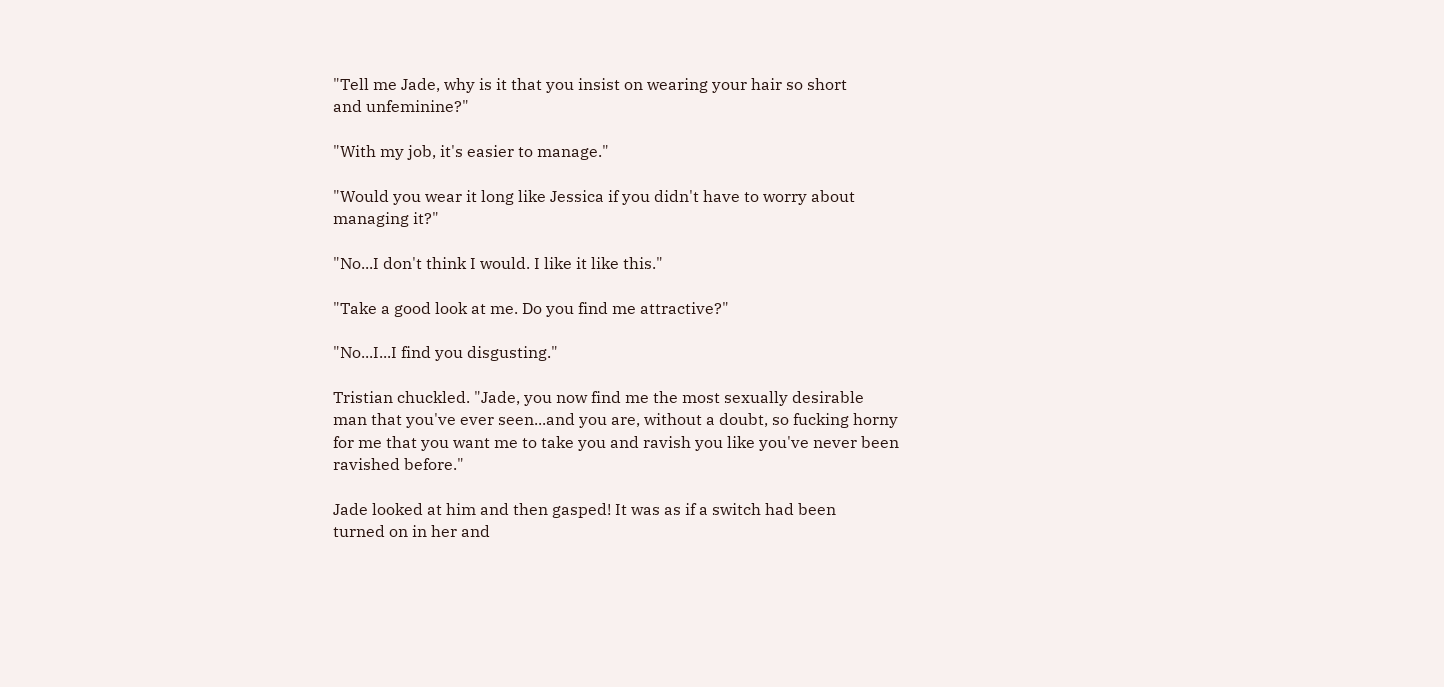"Tell me Jade, why is it that you insist on wearing your hair so short
and unfeminine?"

"With my job, it's easier to manage."

"Would you wear it long like Jessica if you didn't have to worry about
managing it?"

"No...I don't think I would. I like it like this."

"Take a good look at me. Do you find me attractive?"

"No...I...I find you disgusting."

Tristian chuckled. "Jade, you now find me the most sexually desirable
man that you've ever seen...and you are, without a doubt, so fucking horny
for me that you want me to take you and ravish you like you've never been
ravished before."

Jade looked at him and then gasped! It was as if a switch had been
turned on in her and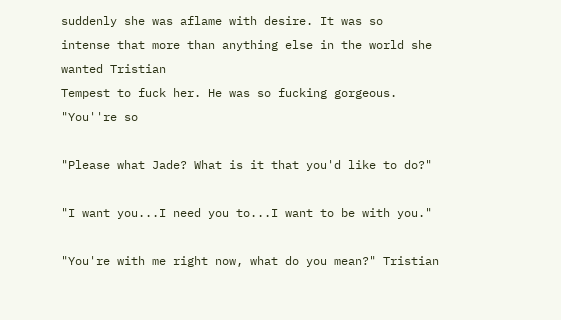suddenly she was aflame with desire. It was so
intense that more than anything else in the world she wanted Tristian
Tempest to fuck her. He was so fucking gorgeous. "You''re so

"Please what Jade? What is it that you'd like to do?"

"I want you...I need you to...I want to be with you."

"You're with me right now, what do you mean?" Tristian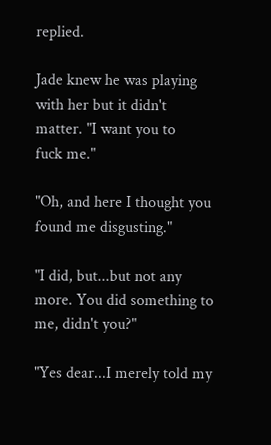replied.

Jade knew he was playing with her but it didn't matter. "I want you to
fuck me."

"Oh, and here I thought you found me disgusting."

"I did, but...but not any more. You did something to me, didn't you?"

"Yes dear...I merely told my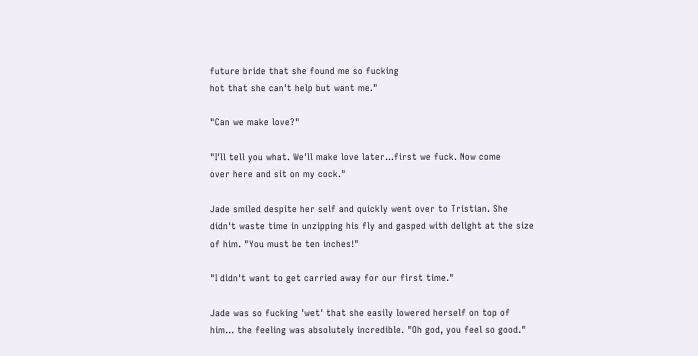future bride that she found me so fucking
hot that she can't help but want me."

"Can we make love?"

"I'll tell you what. We'll make love later...first we fuck. Now come
over here and sit on my cock."

Jade smiled despite her self and quickly went over to Tristian. She
didn't waste time in unzipping his fly and gasped with delight at the size
of him. "You must be ten inches!"

"I didn't want to get carried away for our first time."

Jade was so fucking 'wet' that she easily lowered herself on top of
him... the feeling was absolutely incredible. "Oh god, you feel so good."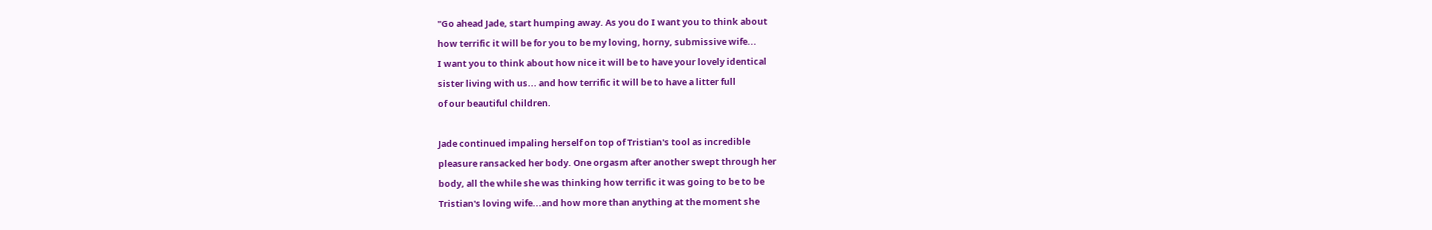"Go ahead Jade, start humping away. As you do I want you to think about
how terrific it will be for you to be my loving, horny, submissive wife...
I want you to think about how nice it will be to have your lovely identical
sister living with us... and how terrific it will be to have a litter full
of our beautiful children.

Jade continued impaling herself on top of Tristian's tool as incredible
pleasure ransacked her body. One orgasm after another swept through her
body, all the while she was thinking how terrific it was going to be to be
Tristian's loving wife...and how more than anything at the moment she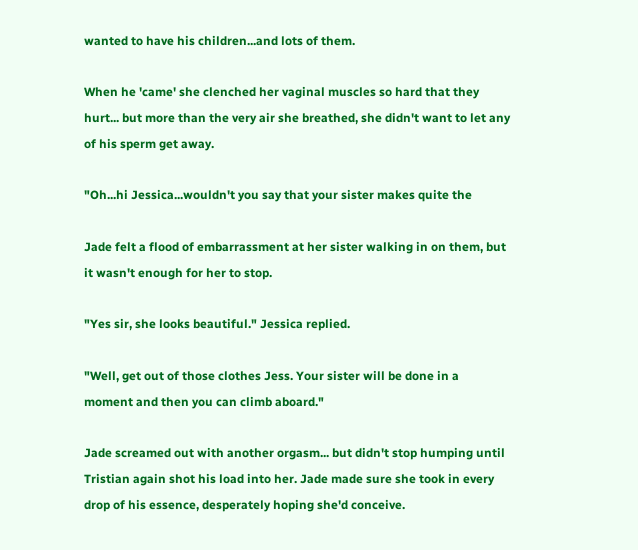wanted to have his children...and lots of them.

When he 'came' she clenched her vaginal muscles so hard that they
hurt... but more than the very air she breathed, she didn't want to let any
of his sperm get away.

"Oh...hi Jessica...wouldn't you say that your sister makes quite the

Jade felt a flood of embarrassment at her sister walking in on them, but
it wasn't enough for her to stop.

"Yes sir, she looks beautiful." Jessica replied.

"Well, get out of those clothes Jess. Your sister will be done in a
moment and then you can climb aboard."

Jade screamed out with another orgasm... but didn't stop humping until
Tristian again shot his load into her. Jade made sure she took in every
drop of his essence, desperately hoping she'd conceive.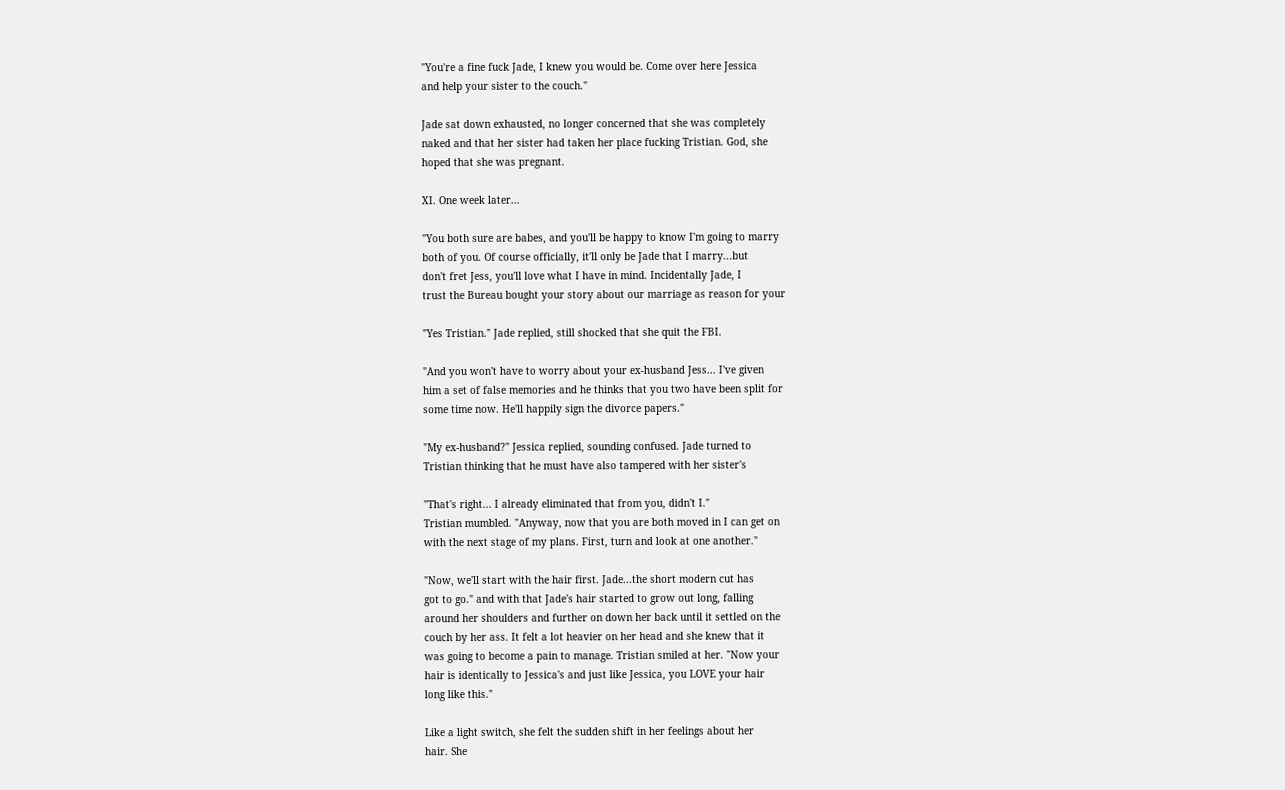"You're a fine fuck Jade, I knew you would be. Come over here Jessica
and help your sister to the couch."

Jade sat down exhausted, no longer concerned that she was completely
naked and that her sister had taken her place fucking Tristian. God, she
hoped that she was pregnant.

XI. One week later...

"You both sure are babes, and you'll be happy to know I'm going to marry
both of you. Of course officially, it'll only be Jade that I marry...but
don't fret Jess, you'll love what I have in mind. Incidentally Jade, I
trust the Bureau bought your story about our marriage as reason for your

"Yes Tristian." Jade replied, still shocked that she quit the FBI.

"And you won't have to worry about your ex-husband Jess... I've given
him a set of false memories and he thinks that you two have been split for
some time now. He'll happily sign the divorce papers."

"My ex-husband?" Jessica replied, sounding confused. Jade turned to
Tristian thinking that he must have also tampered with her sister's

"That's right... I already eliminated that from you, didn't I."
Tristian mumbled. "Anyway, now that you are both moved in I can get on
with the next stage of my plans. First, turn and look at one another."

"Now, we'll start with the hair first. Jade...the short modern cut has
got to go." and with that Jade's hair started to grow out long, falling
around her shoulders and further on down her back until it settled on the
couch by her ass. It felt a lot heavier on her head and she knew that it
was going to become a pain to manage. Tristian smiled at her. "Now your
hair is identically to Jessica's and just like Jessica, you LOVE your hair
long like this."

Like a light switch, she felt the sudden shift in her feelings about her
hair. She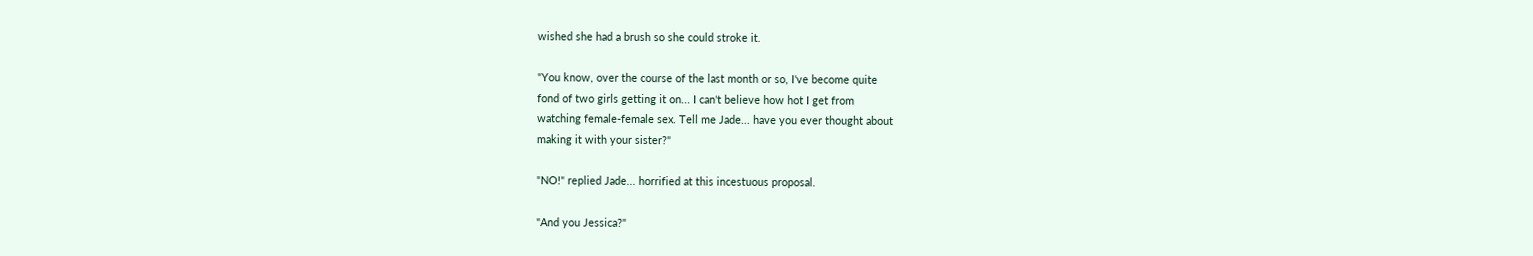wished she had a brush so she could stroke it.

"You know, over the course of the last month or so, I've become quite
fond of two girls getting it on... I can't believe how hot I get from
watching female-female sex. Tell me Jade... have you ever thought about
making it with your sister?"

"NO!" replied Jade... horrified at this incestuous proposal.

"And you Jessica?"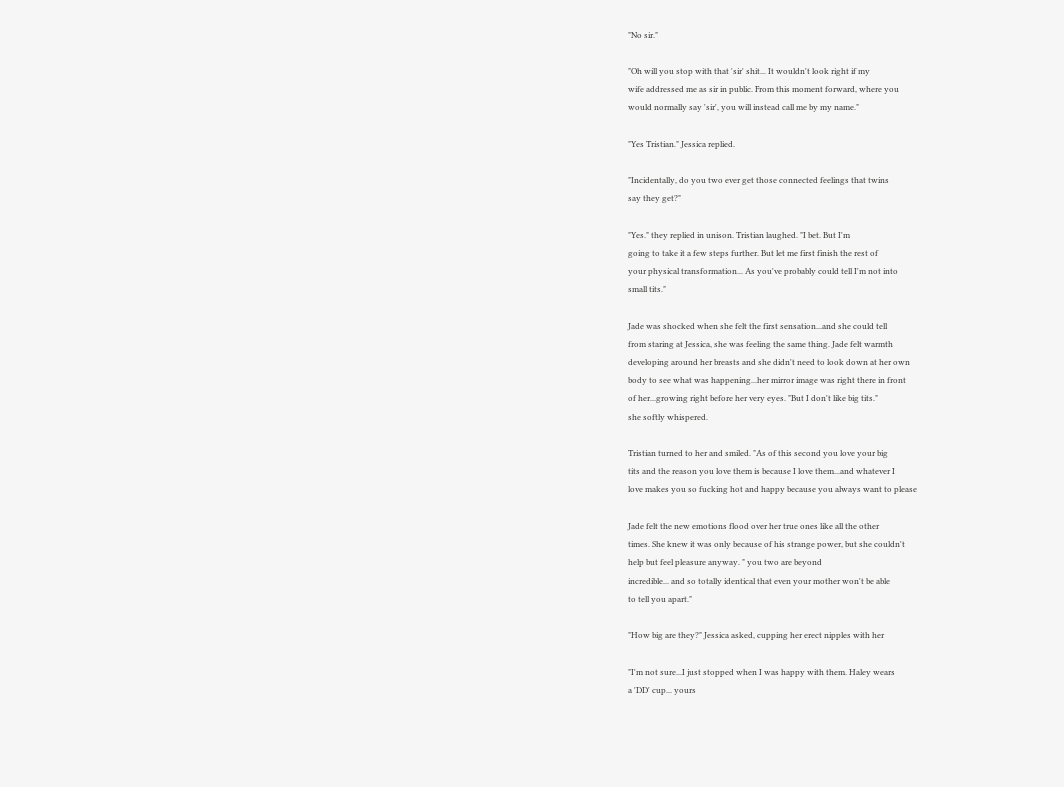"No sir."

"Oh will you stop with that 'sir' shit... It wouldn't look right if my
wife addressed me as sir in public. From this moment forward, where you
would normally say 'sir', you will instead call me by my name."

"Yes Tristian." Jessica replied.

"Incidentally, do you two ever get those connected feelings that twins
say they get?"

"Yes." they replied in unison. Tristian laughed. "I bet. But I'm
going to take it a few steps further. But let me first finish the rest of
your physical transformation... As you've probably could tell I'm not into
small tits."

Jade was shocked when she felt the first sensation...and she could tell
from staring at Jessica, she was feeling the same thing. Jade felt warmth
developing around her breasts and she didn't need to look down at her own
body to see what was happening...her mirror image was right there in front
of her...growing right before her very eyes. "But I don't like big tits."
she softly whispered.

Tristian turned to her and smiled. "As of this second you love your big
tits and the reason you love them is because I love them...and whatever I
love makes you so fucking hot and happy because you always want to please

Jade felt the new emotions flood over her true ones like all the other
times. She knew it was only because of his strange power, but she couldn't
help but feel pleasure anyway. " you two are beyond
incredible... and so totally identical that even your mother won't be able
to tell you apart."

"How big are they?" Jessica asked, cupping her erect nipples with her

"I'm not sure...I just stopped when I was happy with them. Haley wears
a 'DD' cup... yours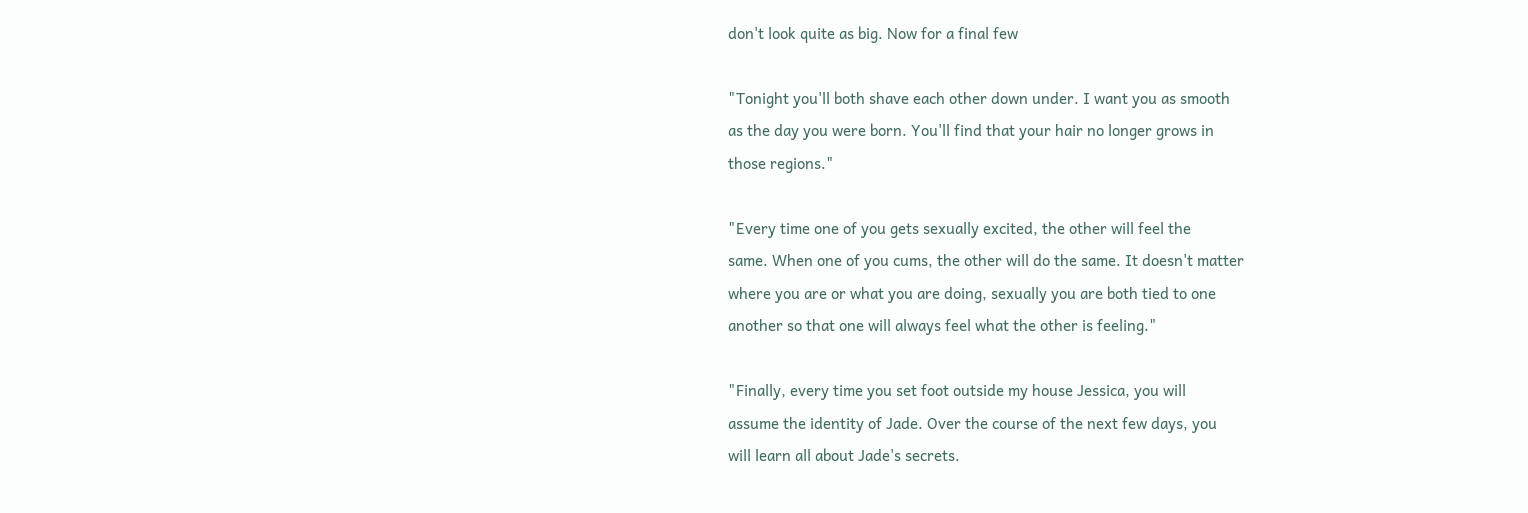don't look quite as big. Now for a final few

"Tonight you'll both shave each other down under. I want you as smooth
as the day you were born. You'll find that your hair no longer grows in
those regions."

"Every time one of you gets sexually excited, the other will feel the
same. When one of you cums, the other will do the same. It doesn't matter
where you are or what you are doing, sexually you are both tied to one
another so that one will always feel what the other is feeling."

"Finally, every time you set foot outside my house Jessica, you will
assume the identity of Jade. Over the course of the next few days, you
will learn all about Jade's secrets.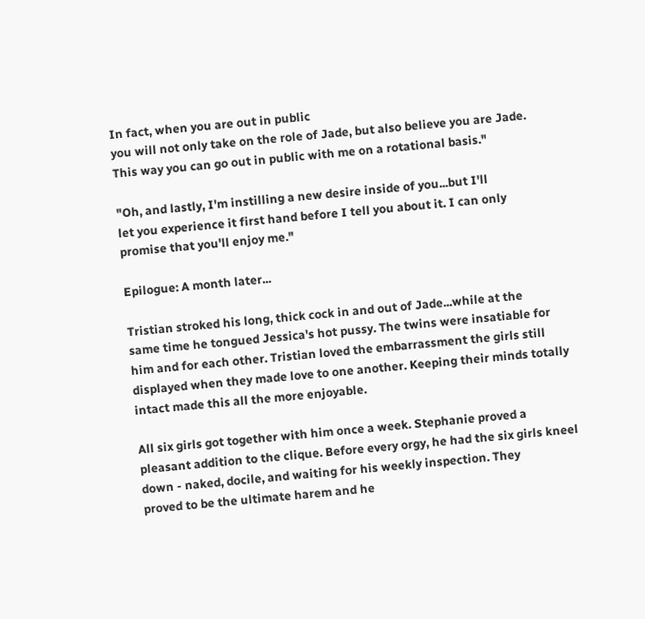In fact, when you are out in public
you will not only take on the role of Jade, but also believe you are Jade.
This way you can go out in public with me on a rotational basis."

"Oh, and lastly, I'm instilling a new desire inside of you...but I'll
let you experience it first hand before I tell you about it. I can only
promise that you'll enjoy me."

Epilogue: A month later...

Tristian stroked his long, thick cock in and out of Jade...while at the
same time he tongued Jessica's hot pussy. The twins were insatiable for
him and for each other. Tristian loved the embarrassment the girls still
displayed when they made love to one another. Keeping their minds totally
intact made this all the more enjoyable.

All six girls got together with him once a week. Stephanie proved a
pleasant addition to the clique. Before every orgy, he had the six girls kneel down - naked, docile, and waiting for his weekly inspection. They
proved to be the ultimate harem and he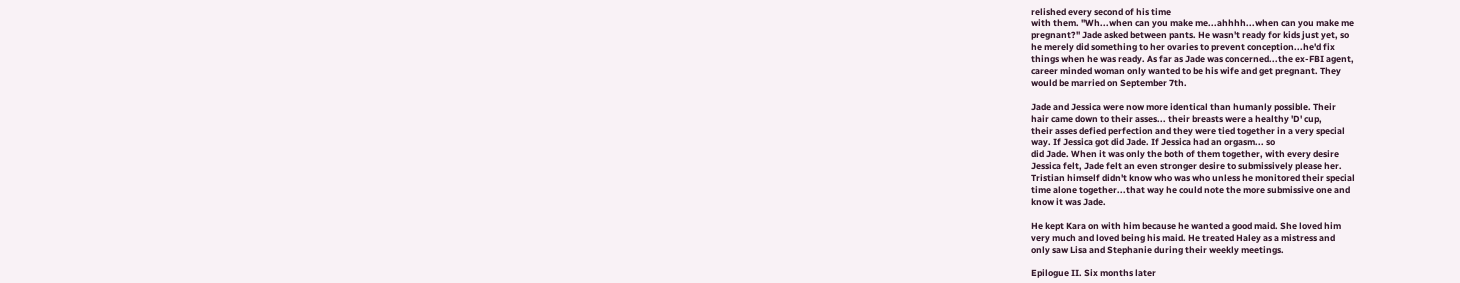relished every second of his time
with them. "Wh...when can you make me...ahhhh...when can you make me
pregnant?" Jade asked between pants. He wasn't ready for kids just yet, so
he merely did something to her ovaries to prevent conception...he'd fix
things when he was ready. As far as Jade was concerned...the ex-FBI agent,
career minded woman only wanted to be his wife and get pregnant. They
would be married on September 7th.

Jade and Jessica were now more identical than humanly possible. Their
hair came down to their asses... their breasts were a healthy 'D' cup,
their asses defied perfection and they were tied together in a very special
way. If Jessica got did Jade. If Jessica had an orgasm... so
did Jade. When it was only the both of them together, with every desire
Jessica felt, Jade felt an even stronger desire to submissively please her.
Tristian himself didn't know who was who unless he monitored their special
time alone together...that way he could note the more submissive one and
know it was Jade.

He kept Kara on with him because he wanted a good maid. She loved him
very much and loved being his maid. He treated Haley as a mistress and
only saw Lisa and Stephanie during their weekly meetings.

Epilogue II. Six months later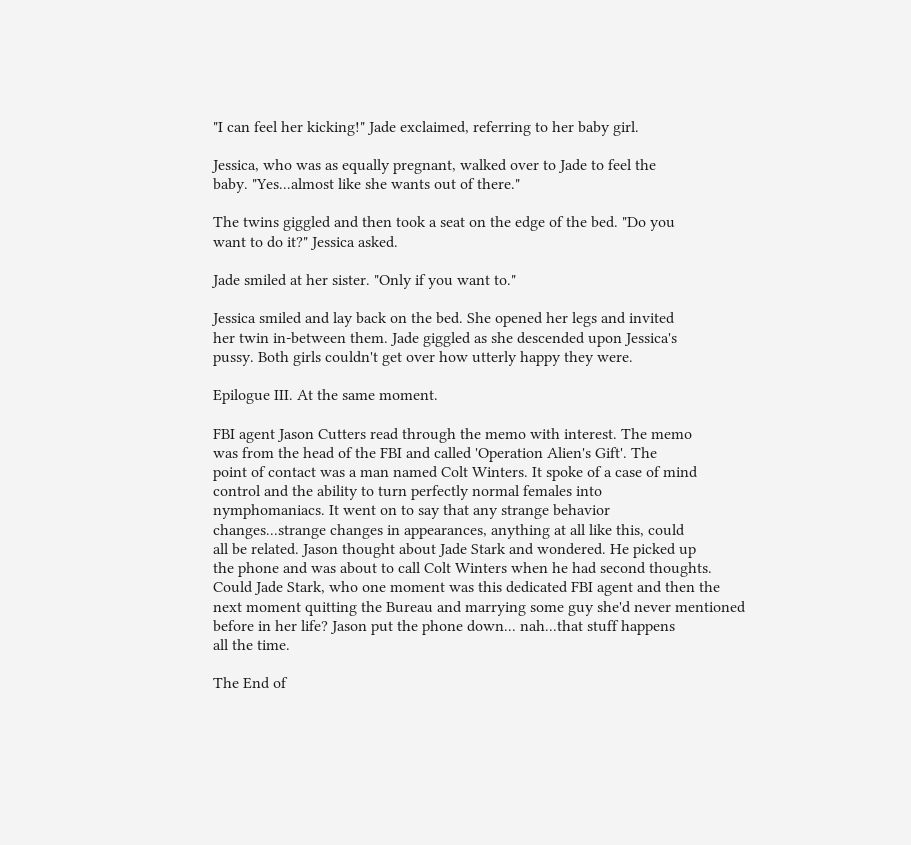"I can feel her kicking!" Jade exclaimed, referring to her baby girl.

Jessica, who was as equally pregnant, walked over to Jade to feel the
baby. "Yes...almost like she wants out of there."

The twins giggled and then took a seat on the edge of the bed. "Do you
want to do it?" Jessica asked.

Jade smiled at her sister. "Only if you want to."

Jessica smiled and lay back on the bed. She opened her legs and invited
her twin in-between them. Jade giggled as she descended upon Jessica's
pussy. Both girls couldn't get over how utterly happy they were.

Epilogue III. At the same moment.

FBI agent Jason Cutters read through the memo with interest. The memo
was from the head of the FBI and called 'Operation Alien's Gift'. The
point of contact was a man named Colt Winters. It spoke of a case of mind
control and the ability to turn perfectly normal females into
nymphomaniacs. It went on to say that any strange behavior
changes...strange changes in appearances, anything at all like this, could
all be related. Jason thought about Jade Stark and wondered. He picked up
the phone and was about to call Colt Winters when he had second thoughts.
Could Jade Stark, who one moment was this dedicated FBI agent and then the
next moment quitting the Bureau and marrying some guy she'd never mentioned
before in her life? Jason put the phone down... nah...that stuff happens
all the time.

The End of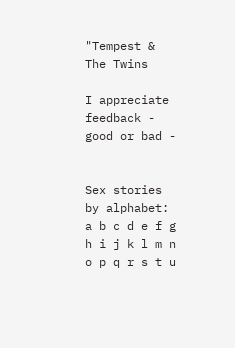"Tempest & The Twins

I appreciate feedback - good or bad -


Sex stories by alphabet: a b c d e f g h i j k l m n o p q r s t u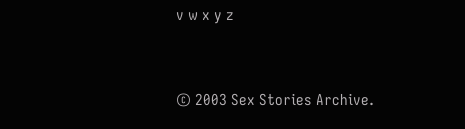v w x y z


© 2003 Sex Stories Archive.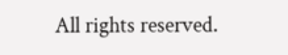All rights reserved.